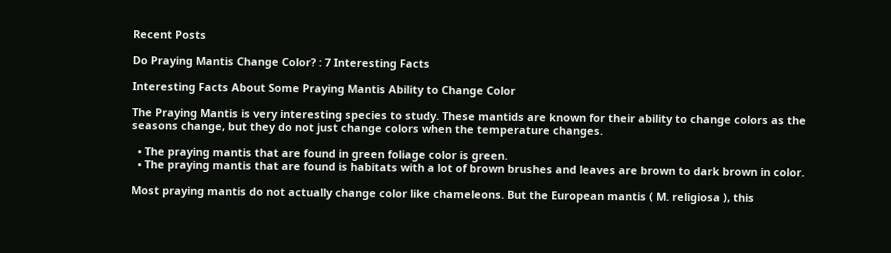Recent Posts

Do Praying Mantis Change Color? : 7 Interesting Facts

Interesting Facts About Some Praying Mantis Ability to Change Color

The Praying Mantis is very interesting species to study. These mantids are known for their ability to change colors as the seasons change, but they do not just change colors when the temperature changes.

  • The praying mantis that are found in green foliage color is green.
  • The praying mantis that are found is habitats with a lot of brown brushes and leaves are brown to dark brown in color.

Most praying mantis do not actually change color like chameleons. But the European mantis ( M. religiosa ), this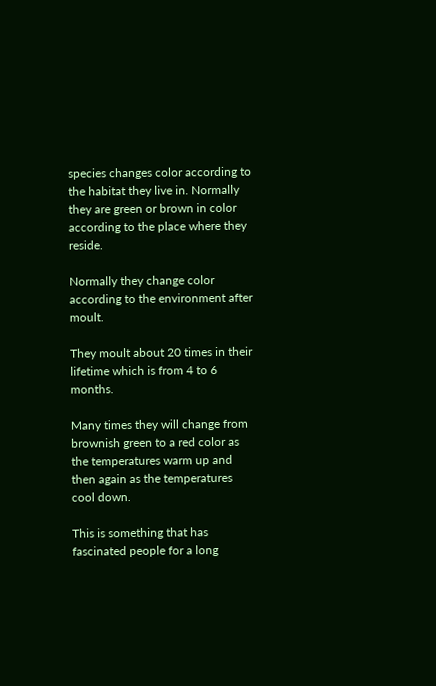species changes color according to the habitat they live in. Normally they are green or brown in color according to the place where they reside.

Normally they change color according to the environment after moult.

They moult about 20 times in their lifetime which is from 4 to 6 months.

Many times they will change from brownish green to a red color as the temperatures warm up and then again as the temperatures cool down.

This is something that has fascinated people for a long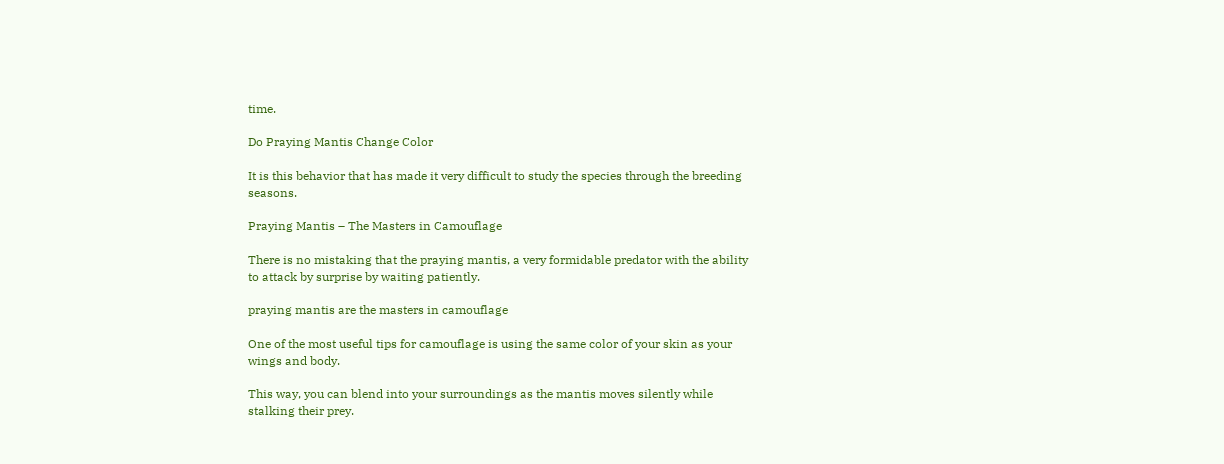time.

Do Praying Mantis Change Color

It is this behavior that has made it very difficult to study the species through the breeding seasons.

Praying Mantis – The Masters in Camouflage

There is no mistaking that the praying mantis, a very formidable predator with the ability to attack by surprise by waiting patiently.

praying mantis are the masters in camouflage

One of the most useful tips for camouflage is using the same color of your skin as your wings and body.

This way, you can blend into your surroundings as the mantis moves silently while stalking their prey.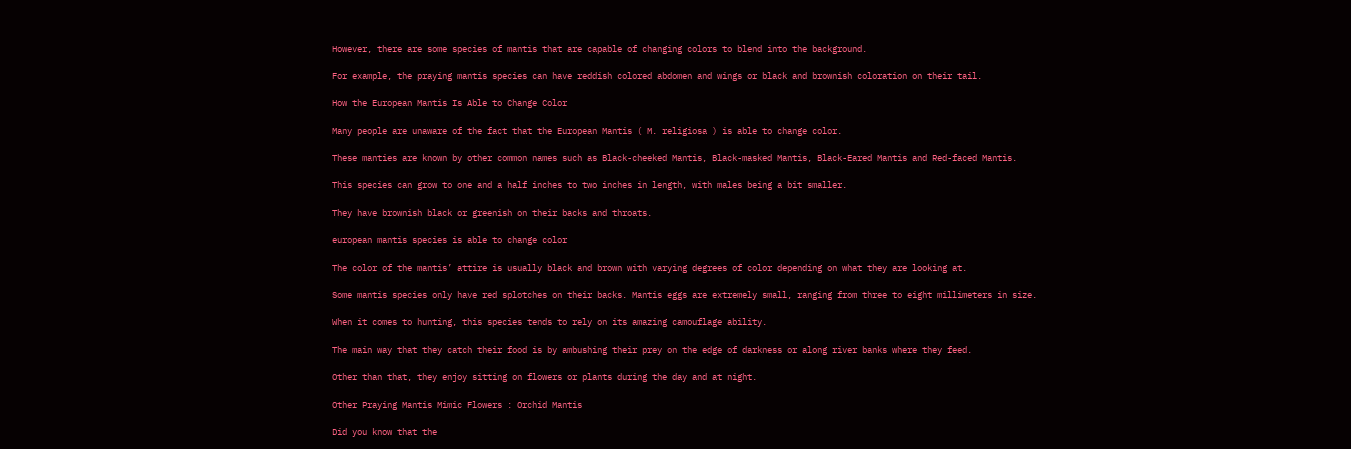However, there are some species of mantis that are capable of changing colors to blend into the background.

For example, the praying mantis species can have reddish colored abdomen and wings or black and brownish coloration on their tail.

How the European Mantis Is Able to Change Color

Many people are unaware of the fact that the European Mantis ( M. religiosa ) is able to change color.

These manties are known by other common names such as Black-cheeked Mantis, Black-masked Mantis, Black-Eared Mantis and Red-faced Mantis.

This species can grow to one and a half inches to two inches in length, with males being a bit smaller.

They have brownish black or greenish on their backs and throats.

european mantis species is able to change color

The color of the mantis’ attire is usually black and brown with varying degrees of color depending on what they are looking at.

Some mantis species only have red splotches on their backs. Mantis eggs are extremely small, ranging from three to eight millimeters in size.

When it comes to hunting, this species tends to rely on its amazing camouflage ability.

The main way that they catch their food is by ambushing their prey on the edge of darkness or along river banks where they feed.

Other than that, they enjoy sitting on flowers or plants during the day and at night.

Other Praying Mantis Mimic Flowers : Orchid Mantis

Did you know that the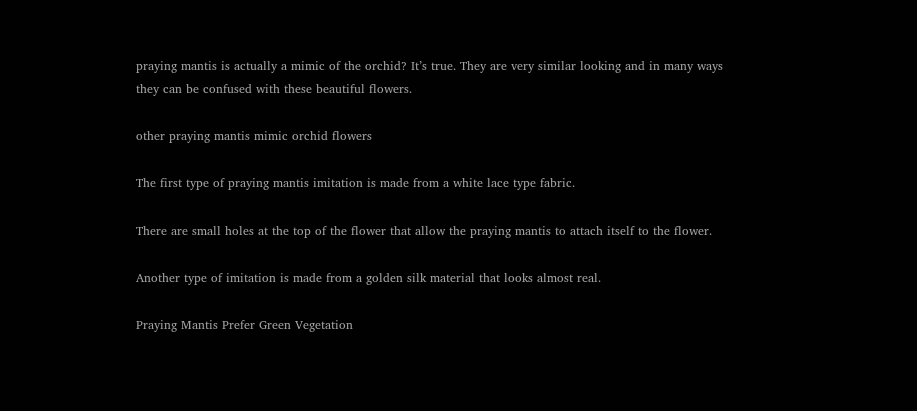praying mantis is actually a mimic of the orchid? It’s true. They are very similar looking and in many ways they can be confused with these beautiful flowers.

other praying mantis mimic orchid flowers

The first type of praying mantis imitation is made from a white lace type fabric.

There are small holes at the top of the flower that allow the praying mantis to attach itself to the flower.

Another type of imitation is made from a golden silk material that looks almost real.

Praying Mantis Prefer Green Vegetation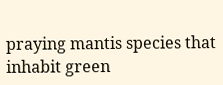praying mantis species that inhabit green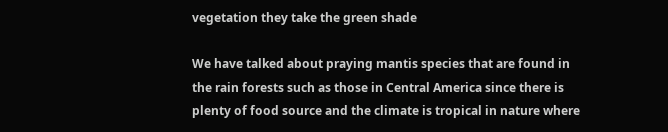vegetation they take the green shade

We have talked about praying mantis species that are found in the rain forests such as those in Central America since there is plenty of food source and the climate is tropical in nature where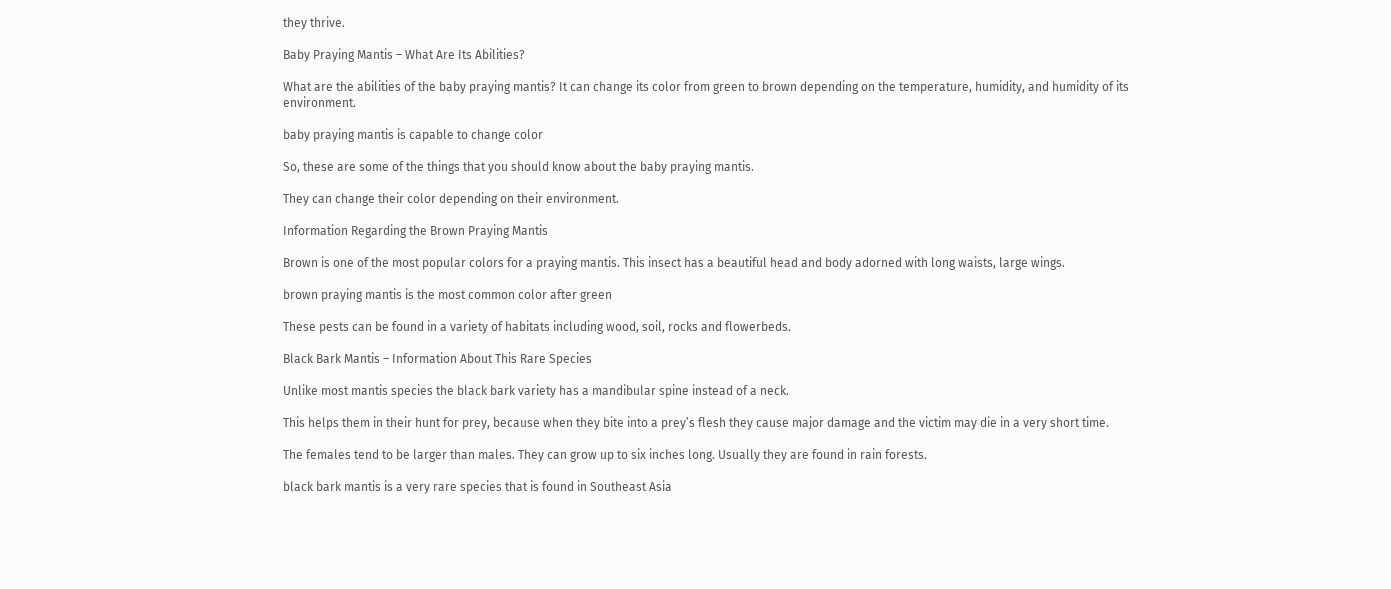they thrive.

Baby Praying Mantis – What Are Its Abilities?

What are the abilities of the baby praying mantis? It can change its color from green to brown depending on the temperature, humidity, and humidity of its environment.

baby praying mantis is capable to change color

So, these are some of the things that you should know about the baby praying mantis.

They can change their color depending on their environment.

Information Regarding the Brown Praying Mantis

Brown is one of the most popular colors for a praying mantis. This insect has a beautiful head and body adorned with long waists, large wings.

brown praying mantis is the most common color after green

These pests can be found in a variety of habitats including wood, soil, rocks and flowerbeds.

Black Bark Mantis – Information About This Rare Species

Unlike most mantis species the black bark variety has a mandibular spine instead of a neck.

This helps them in their hunt for prey, because when they bite into a prey’s flesh they cause major damage and the victim may die in a very short time.

The females tend to be larger than males. They can grow up to six inches long. Usually they are found in rain forests.

black bark mantis is a very rare species that is found in Southeast Asia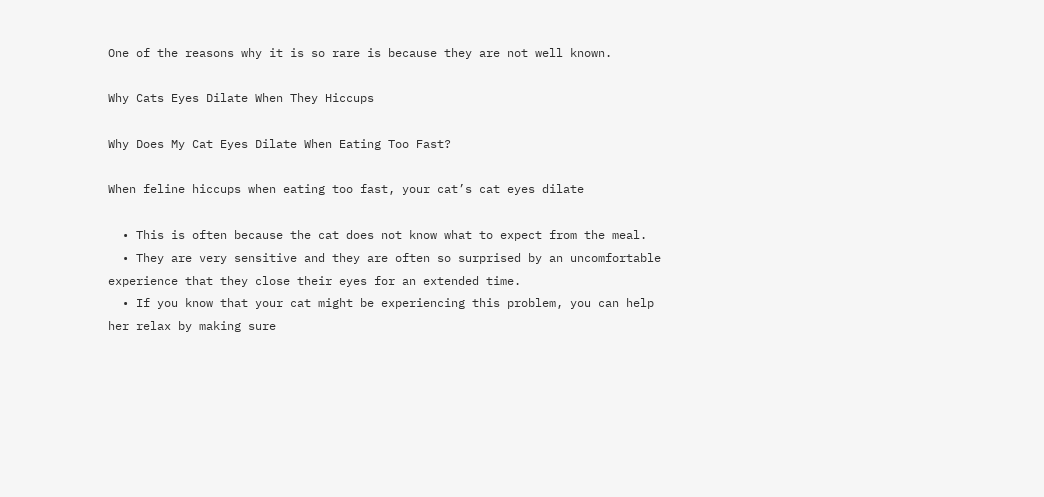One of the reasons why it is so rare is because they are not well known.

Why Cats Eyes Dilate When They Hiccups

Why Does My Cat Eyes Dilate When Eating Too Fast?

When feline hiccups when eating too fast, your cat’s cat eyes dilate

  • This is often because the cat does not know what to expect from the meal.
  • They are very sensitive and they are often so surprised by an uncomfortable experience that they close their eyes for an extended time.
  • If you know that your cat might be experiencing this problem, you can help her relax by making sure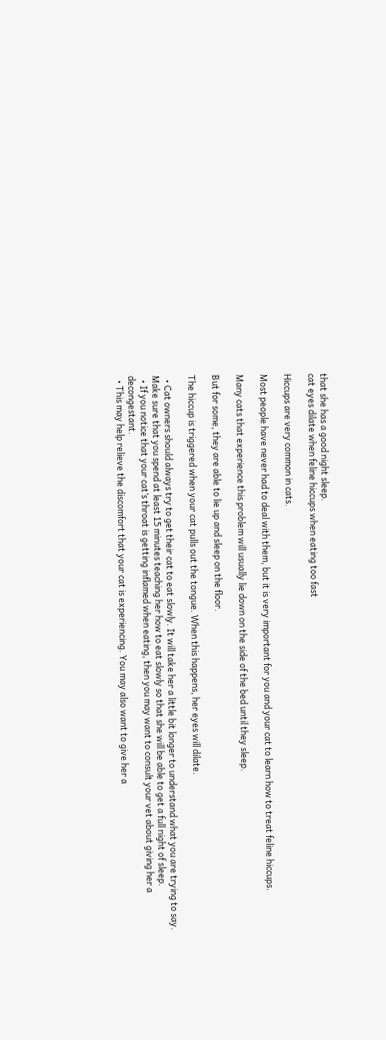that she has a good night sleep.
cat eyes dilate when feline hiccups when eating too fast

Hiccups are very common in cats.

Most people have never had to deal with them, but it is very important for you and your cat to learn how to treat feline hiccups.

Many cats that experience this problem will usually lie down on the side of the bed until they sleep.

But for some, they are able to lie up and sleep on the floor.

The hiccup is triggered when your cat pulls out the tongue. When this happens, her eyes will dilate.

  • Cat owners should always try to get their cat to eat slowly. It will take her a little bit longer to understand what you are trying to say. Make sure that you spend at least 15 minutes teaching her how to eat slowly so that she will be able to get a full night of sleep.
  • If you notice that your cat’s throat is getting inflamed when eating, then you may want to consult your vet about giving her a decongestant.
  • This may help relieve the discomfort that your cat is experiencing. You may also want to give her a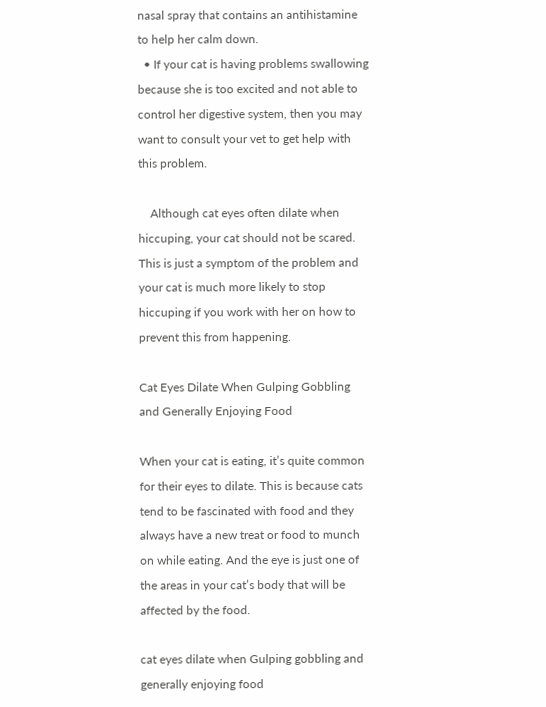nasal spray that contains an antihistamine to help her calm down.
  • If your cat is having problems swallowing because she is too excited and not able to control her digestive system, then you may want to consult your vet to get help with this problem.

    Although cat eyes often dilate when hiccuping, your cat should not be scared. This is just a symptom of the problem and your cat is much more likely to stop hiccuping if you work with her on how to prevent this from happening.

Cat Eyes Dilate When Gulping Gobbling and Generally Enjoying Food

When your cat is eating, it’s quite common for their eyes to dilate. This is because cats tend to be fascinated with food and they always have a new treat or food to munch on while eating. And the eye is just one of the areas in your cat’s body that will be affected by the food.

cat eyes dilate when Gulping gobbling and generally enjoying food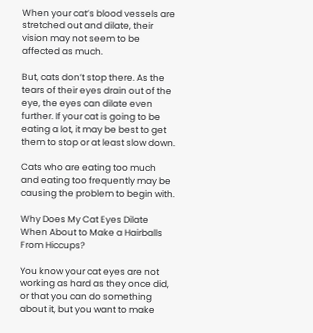When your cat’s blood vessels are stretched out and dilate, their vision may not seem to be affected as much.

But, cats don’t stop there. As the tears of their eyes drain out of the eye, the eyes can dilate even further. If your cat is going to be eating a lot, it may be best to get them to stop or at least slow down.

Cats who are eating too much and eating too frequently may be causing the problem to begin with.

Why Does My Cat Eyes Dilate When About to Make a Hairballs From Hiccups?

You know your cat eyes are not working as hard as they once did, or that you can do something about it, but you want to make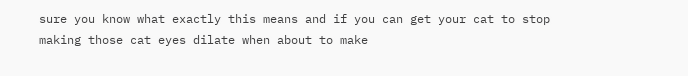sure you know what exactly this means and if you can get your cat to stop making those cat eyes dilate when about to make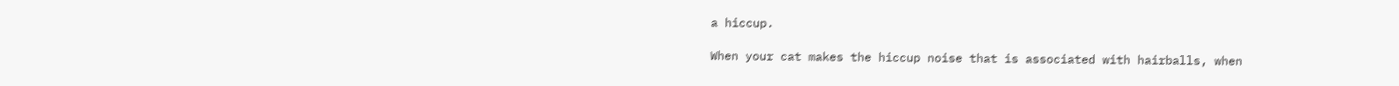a hiccup.

When your cat makes the hiccup noise that is associated with hairballs, when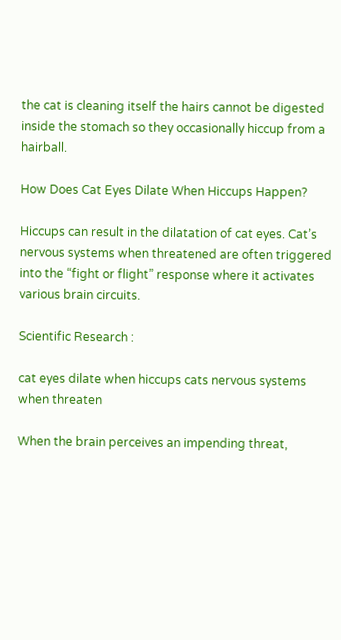the cat is cleaning itself the hairs cannot be digested inside the stomach so they occasionally hiccup from a hairball.

How Does Cat Eyes Dilate When Hiccups Happen?

Hiccups can result in the dilatation of cat eyes. Cat’s nervous systems when threatened are often triggered into the “fight or flight” response where it activates various brain circuits.

Scientific Research :

cat eyes dilate when hiccups cats nervous systems when threaten

When the brain perceives an impending threat,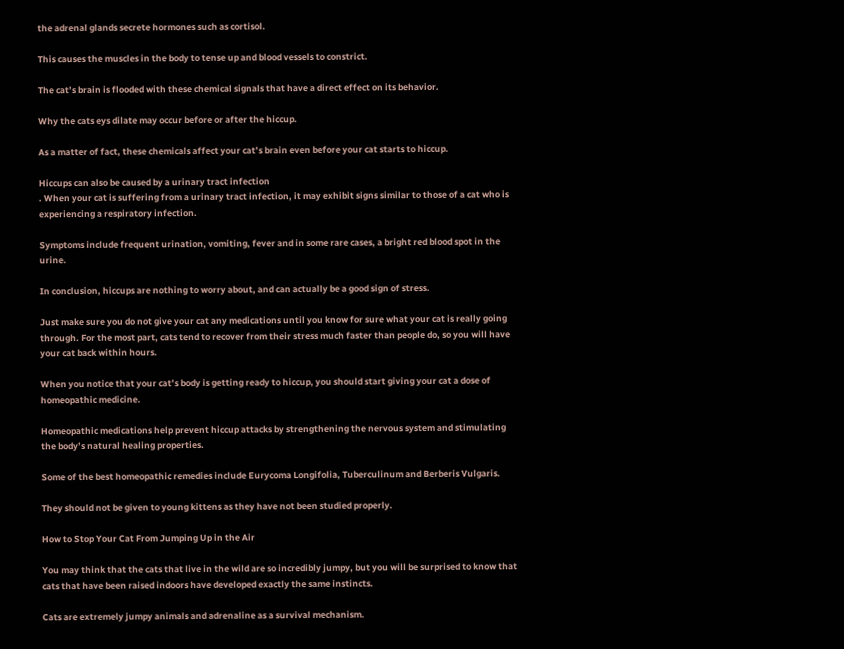the adrenal glands secrete hormones such as cortisol.

This causes the muscles in the body to tense up and blood vessels to constrict.

The cat’s brain is flooded with these chemical signals that have a direct effect on its behavior.

Why the cats eys dilate may occur before or after the hiccup.

As a matter of fact, these chemicals affect your cat’s brain even before your cat starts to hiccup.

Hiccups can also be caused by a urinary tract infection
. When your cat is suffering from a urinary tract infection, it may exhibit signs similar to those of a cat who is experiencing a respiratory infection.

Symptoms include frequent urination, vomiting, fever and in some rare cases, a bright red blood spot in the urine.

In conclusion, hiccups are nothing to worry about, and can actually be a good sign of stress.

Just make sure you do not give your cat any medications until you know for sure what your cat is really going through. For the most part, cats tend to recover from their stress much faster than people do, so you will have your cat back within hours.

When you notice that your cat’s body is getting ready to hiccup, you should start giving your cat a dose of homeopathic medicine.

Homeopathic medications help prevent hiccup attacks by strengthening the nervous system and stimulating the body’s natural healing properties.

Some of the best homeopathic remedies include Eurycoma Longifolia, Tuberculinum and Berberis Vulgaris.

They should not be given to young kittens as they have not been studied properly.

How to Stop Your Cat From Jumping Up in the Air

You may think that the cats that live in the wild are so incredibly jumpy, but you will be surprised to know that cats that have been raised indoors have developed exactly the same instincts.

Cats are extremely jumpy animals and adrenaline as a survival mechanism.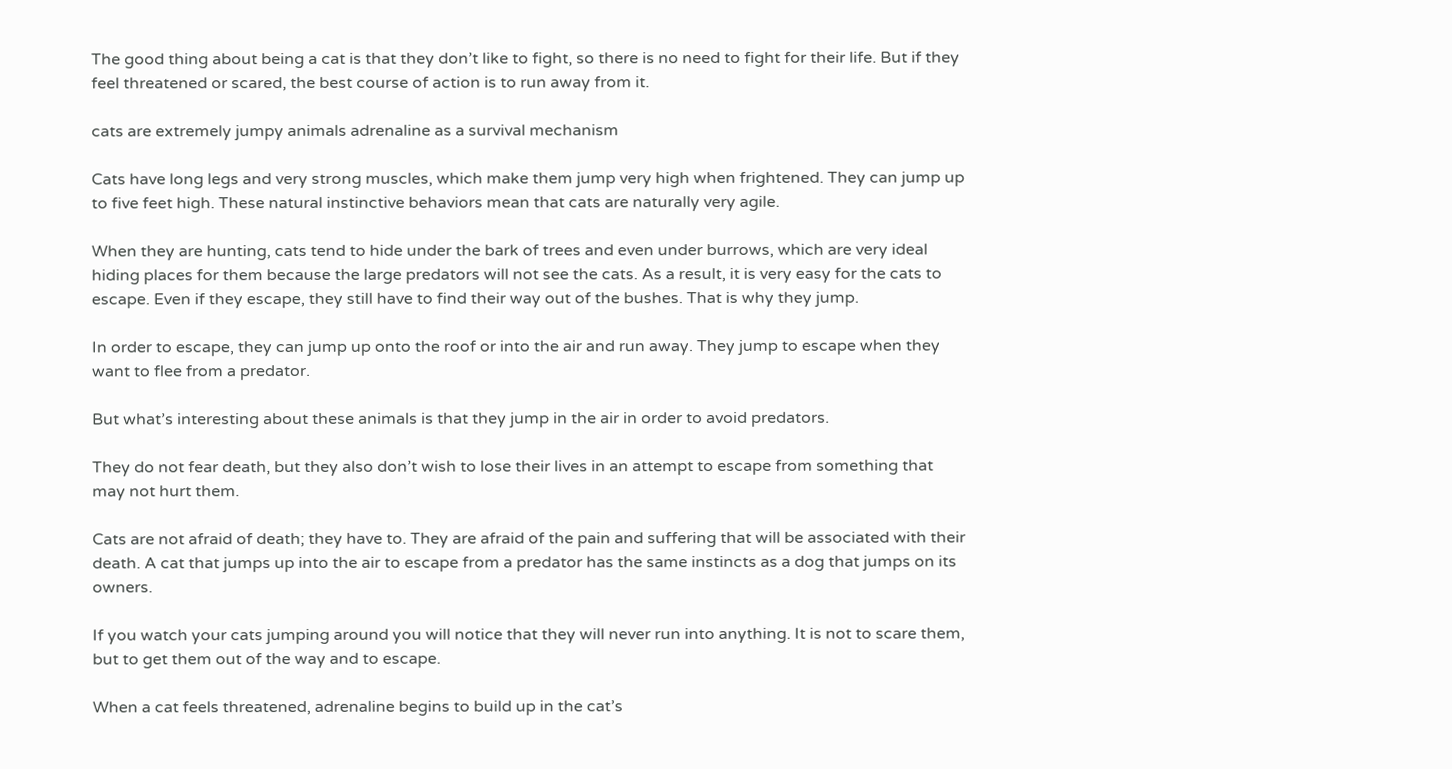The good thing about being a cat is that they don’t like to fight, so there is no need to fight for their life. But if they feel threatened or scared, the best course of action is to run away from it.

cats are extremely jumpy animals adrenaline as a survival mechanism

Cats have long legs and very strong muscles, which make them jump very high when frightened. They can jump up to five feet high. These natural instinctive behaviors mean that cats are naturally very agile.

When they are hunting, cats tend to hide under the bark of trees and even under burrows, which are very ideal hiding places for them because the large predators will not see the cats. As a result, it is very easy for the cats to escape. Even if they escape, they still have to find their way out of the bushes. That is why they jump.

In order to escape, they can jump up onto the roof or into the air and run away. They jump to escape when they want to flee from a predator.

But what’s interesting about these animals is that they jump in the air in order to avoid predators.

They do not fear death, but they also don’t wish to lose their lives in an attempt to escape from something that may not hurt them.

Cats are not afraid of death; they have to. They are afraid of the pain and suffering that will be associated with their death. A cat that jumps up into the air to escape from a predator has the same instincts as a dog that jumps on its owners.

If you watch your cats jumping around you will notice that they will never run into anything. It is not to scare them, but to get them out of the way and to escape.

When a cat feels threatened, adrenaline begins to build up in the cat’s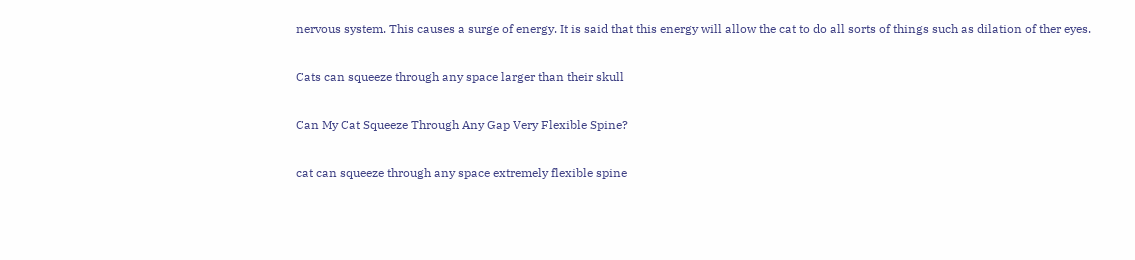nervous system. This causes a surge of energy. It is said that this energy will allow the cat to do all sorts of things such as dilation of ther eyes.

Cats can squeeze through any space larger than their skull

Can My Cat Squeeze Through Any Gap Very Flexible Spine?

cat can squeeze through any space extremely flexible spine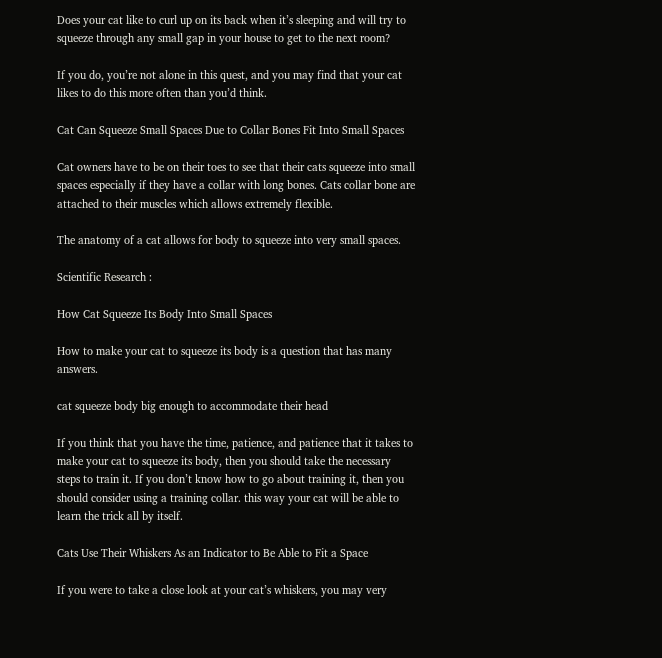Does your cat like to curl up on its back when it’s sleeping and will try to squeeze through any small gap in your house to get to the next room?

If you do, you’re not alone in this quest, and you may find that your cat likes to do this more often than you’d think.

Cat Can Squeeze Small Spaces Due to Collar Bones Fit Into Small Spaces

Cat owners have to be on their toes to see that their cats squeeze into small spaces especially if they have a collar with long bones. Cats collar bone are attached to their muscles which allows extremely flexible.

The anatomy of a cat allows for body to squeeze into very small spaces.

Scientific Research :

How Cat Squeeze Its Body Into Small Spaces

How to make your cat to squeeze its body is a question that has many answers.

cat squeeze body big enough to accommodate their head

If you think that you have the time, patience, and patience that it takes to make your cat to squeeze its body, then you should take the necessary steps to train it. If you don’t know how to go about training it, then you should consider using a training collar. this way your cat will be able to learn the trick all by itself.

Cats Use Their Whiskers As an Indicator to Be Able to Fit a Space

If you were to take a close look at your cat’s whiskers, you may very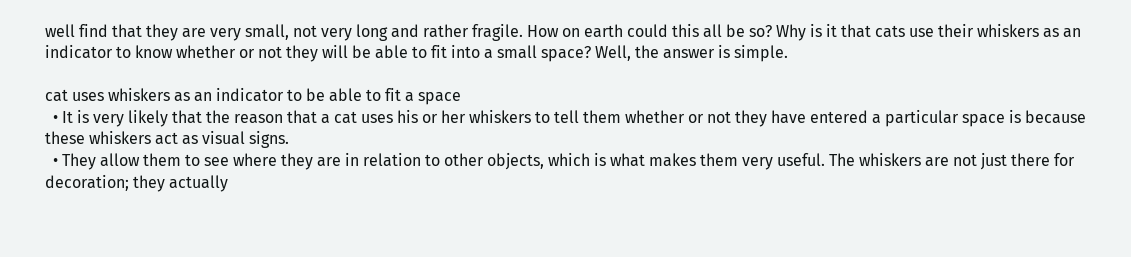well find that they are very small, not very long and rather fragile. How on earth could this all be so? Why is it that cats use their whiskers as an indicator to know whether or not they will be able to fit into a small space? Well, the answer is simple.

cat uses whiskers as an indicator to be able to fit a space
  • It is very likely that the reason that a cat uses his or her whiskers to tell them whether or not they have entered a particular space is because these whiskers act as visual signs.
  • They allow them to see where they are in relation to other objects, which is what makes them very useful. The whiskers are not just there for decoration; they actually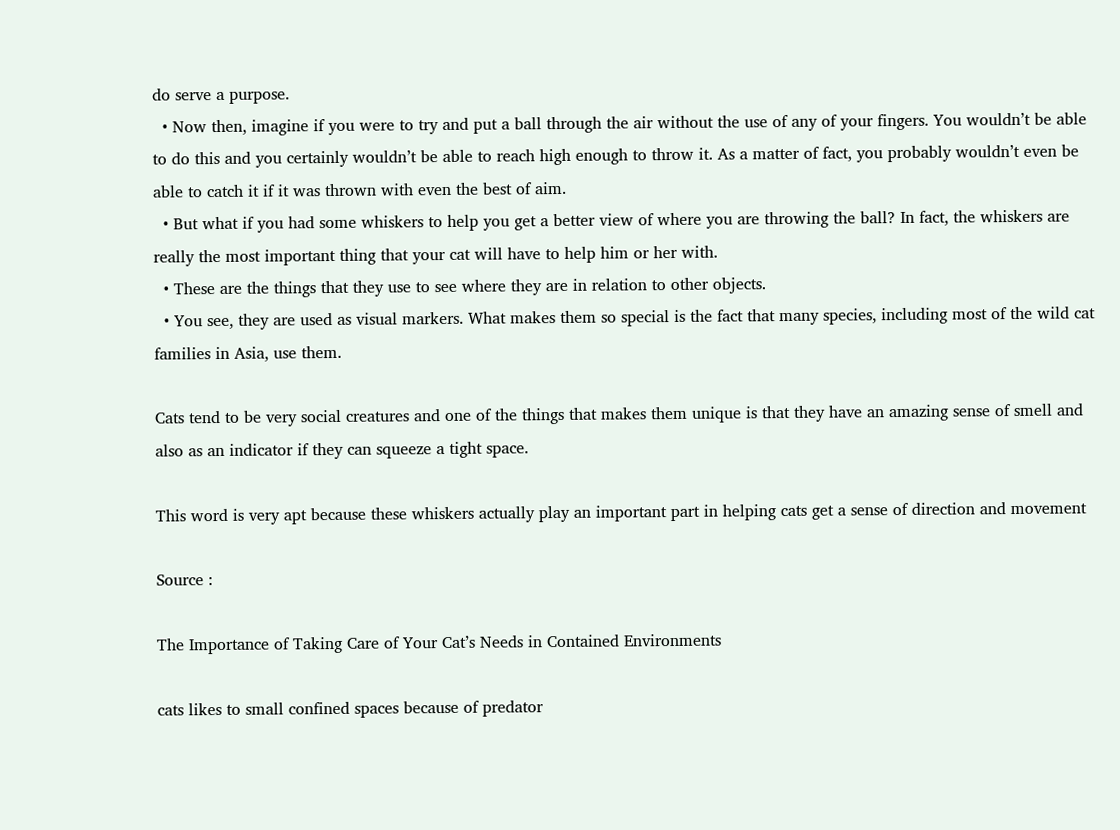do serve a purpose.
  • Now then, imagine if you were to try and put a ball through the air without the use of any of your fingers. You wouldn’t be able to do this and you certainly wouldn’t be able to reach high enough to throw it. As a matter of fact, you probably wouldn’t even be able to catch it if it was thrown with even the best of aim.
  • But what if you had some whiskers to help you get a better view of where you are throwing the ball? In fact, the whiskers are really the most important thing that your cat will have to help him or her with.
  • These are the things that they use to see where they are in relation to other objects.
  • You see, they are used as visual markers. What makes them so special is the fact that many species, including most of the wild cat families in Asia, use them.

Cats tend to be very social creatures and one of the things that makes them unique is that they have an amazing sense of smell and also as an indicator if they can squeeze a tight space.

This word is very apt because these whiskers actually play an important part in helping cats get a sense of direction and movement

Source :

The Importance of Taking Care of Your Cat’s Needs in Contained Environments

cats likes to small confined spaces because of predator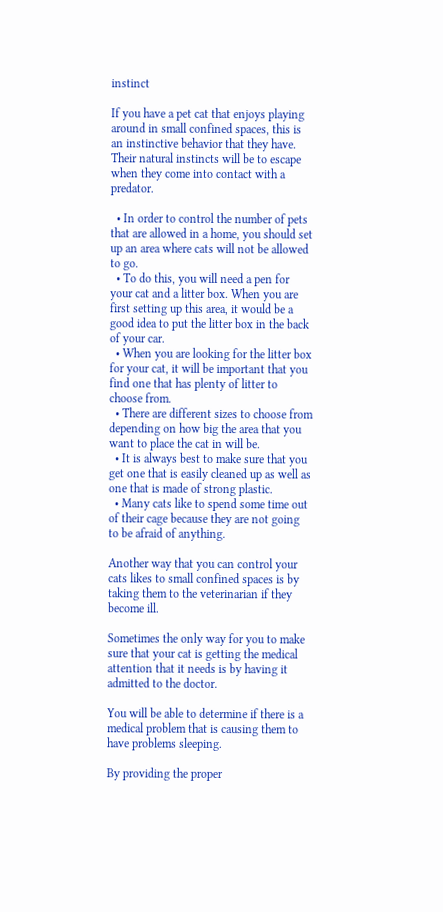instinct

If you have a pet cat that enjoys playing around in small confined spaces, this is an instinctive behavior that they have. Their natural instincts will be to escape when they come into contact with a predator.

  • In order to control the number of pets that are allowed in a home, you should set up an area where cats will not be allowed to go.
  • To do this, you will need a pen for your cat and a litter box. When you are first setting up this area, it would be a good idea to put the litter box in the back of your car.
  • When you are looking for the litter box for your cat, it will be important that you find one that has plenty of litter to choose from.
  • There are different sizes to choose from depending on how big the area that you want to place the cat in will be.
  • It is always best to make sure that you get one that is easily cleaned up as well as one that is made of strong plastic.
  • Many cats like to spend some time out of their cage because they are not going to be afraid of anything.

Another way that you can control your cats likes to small confined spaces is by taking them to the veterinarian if they become ill.

Sometimes the only way for you to make sure that your cat is getting the medical attention that it needs is by having it admitted to the doctor.

You will be able to determine if there is a medical problem that is causing them to have problems sleeping.

By providing the proper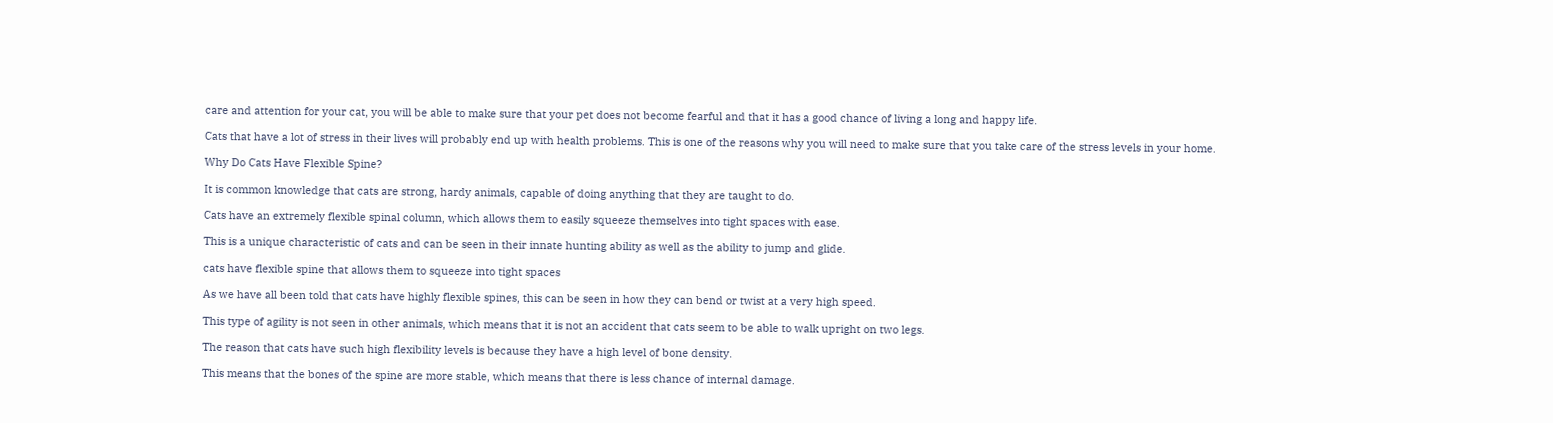care and attention for your cat, you will be able to make sure that your pet does not become fearful and that it has a good chance of living a long and happy life.

Cats that have a lot of stress in their lives will probably end up with health problems. This is one of the reasons why you will need to make sure that you take care of the stress levels in your home.

Why Do Cats Have Flexible Spine?

It is common knowledge that cats are strong, hardy animals, capable of doing anything that they are taught to do.

Cats have an extremely flexible spinal column, which allows them to easily squeeze themselves into tight spaces with ease.

This is a unique characteristic of cats and can be seen in their innate hunting ability as well as the ability to jump and glide.

cats have flexible spine that allows them to squeeze into tight spaces

As we have all been told that cats have highly flexible spines, this can be seen in how they can bend or twist at a very high speed.

This type of agility is not seen in other animals, which means that it is not an accident that cats seem to be able to walk upright on two legs.

The reason that cats have such high flexibility levels is because they have a high level of bone density.

This means that the bones of the spine are more stable, which means that there is less chance of internal damage.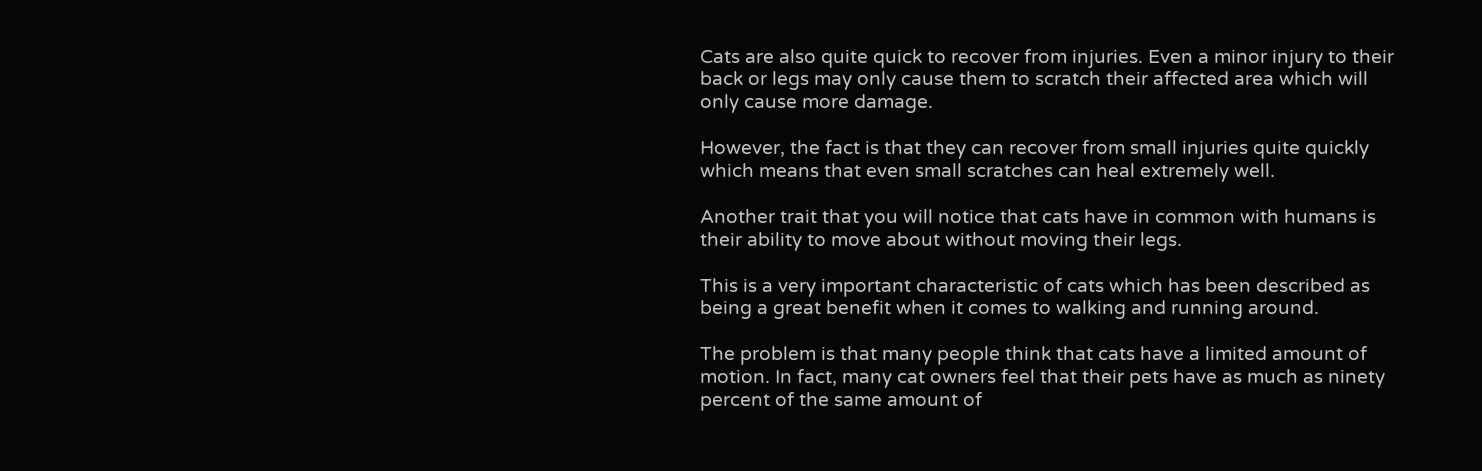Cats are also quite quick to recover from injuries. Even a minor injury to their back or legs may only cause them to scratch their affected area which will only cause more damage.

However, the fact is that they can recover from small injuries quite quickly which means that even small scratches can heal extremely well.

Another trait that you will notice that cats have in common with humans is their ability to move about without moving their legs.

This is a very important characteristic of cats which has been described as being a great benefit when it comes to walking and running around.

The problem is that many people think that cats have a limited amount of motion. In fact, many cat owners feel that their pets have as much as ninety percent of the same amount of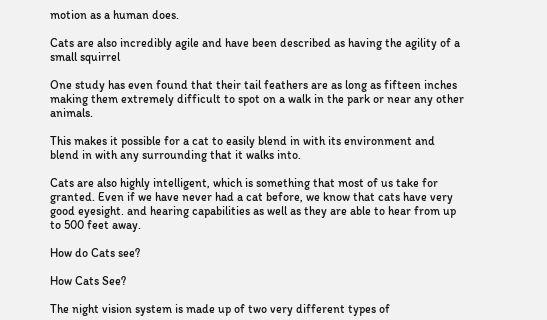motion as a human does.

Cats are also incredibly agile and have been described as having the agility of a small squirrel

One study has even found that their tail feathers are as long as fifteen inches making them extremely difficult to spot on a walk in the park or near any other animals.

This makes it possible for a cat to easily blend in with its environment and blend in with any surrounding that it walks into.

Cats are also highly intelligent, which is something that most of us take for granted. Even if we have never had a cat before, we know that cats have very good eyesight. and hearing capabilities as well as they are able to hear from up to 500 feet away.

How do Cats see?

How Cats See?

The night vision system is made up of two very different types of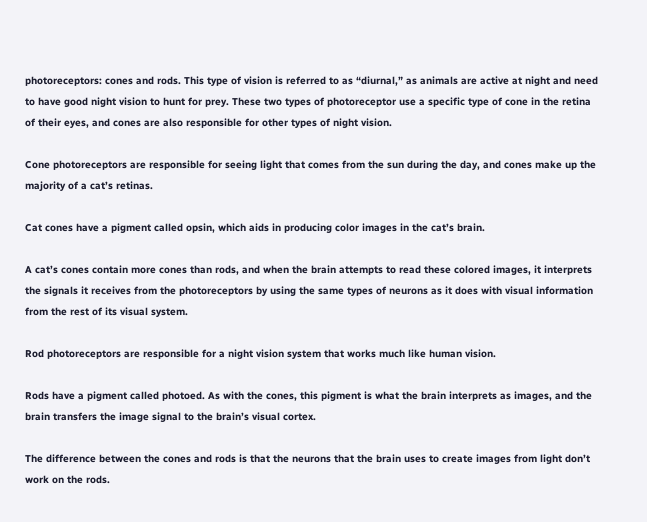photoreceptors: cones and rods. This type of vision is referred to as “diurnal,” as animals are active at night and need to have good night vision to hunt for prey. These two types of photoreceptor use a specific type of cone in the retina of their eyes, and cones are also responsible for other types of night vision.

Cone photoreceptors are responsible for seeing light that comes from the sun during the day, and cones make up the majority of a cat’s retinas.

Cat cones have a pigment called opsin, which aids in producing color images in the cat’s brain.

A cat’s cones contain more cones than rods, and when the brain attempts to read these colored images, it interprets the signals it receives from the photoreceptors by using the same types of neurons as it does with visual information from the rest of its visual system.

Rod photoreceptors are responsible for a night vision system that works much like human vision.

Rods have a pigment called photoed. As with the cones, this pigment is what the brain interprets as images, and the brain transfers the image signal to the brain’s visual cortex.

The difference between the cones and rods is that the neurons that the brain uses to create images from light don’t work on the rods.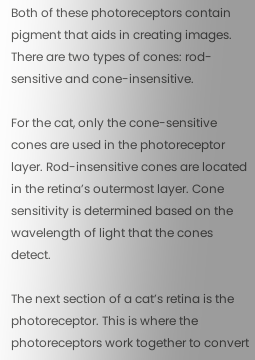Both of these photoreceptors contain pigment that aids in creating images. There are two types of cones: rod-sensitive and cone-insensitive.

For the cat, only the cone-sensitive cones are used in the photoreceptor layer. Rod-insensitive cones are located in the retina’s outermost layer. Cone sensitivity is determined based on the wavelength of light that the cones detect.

The next section of a cat’s retina is the photoreceptor. This is where the photoreceptors work together to convert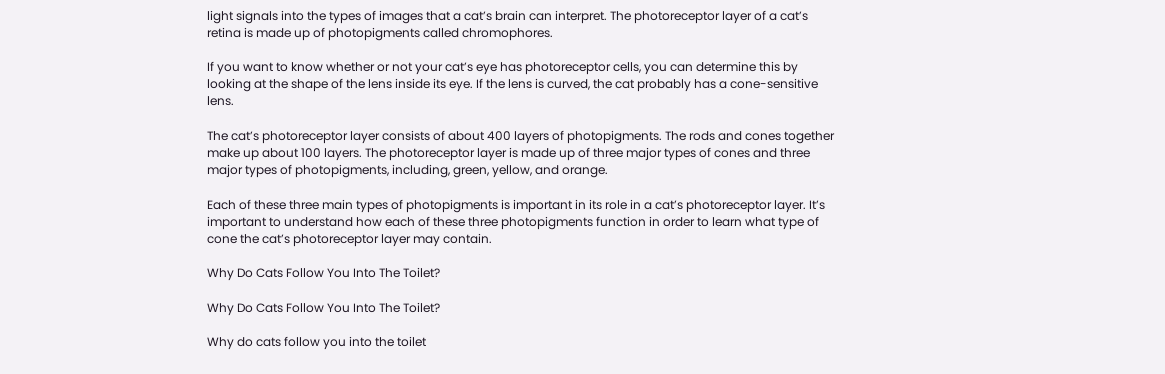light signals into the types of images that a cat’s brain can interpret. The photoreceptor layer of a cat’s retina is made up of photopigments called chromophores.

If you want to know whether or not your cat’s eye has photoreceptor cells, you can determine this by looking at the shape of the lens inside its eye. If the lens is curved, the cat probably has a cone-sensitive lens.

The cat’s photoreceptor layer consists of about 400 layers of photopigments. The rods and cones together make up about 100 layers. The photoreceptor layer is made up of three major types of cones and three major types of photopigments, including, green, yellow, and orange.

Each of these three main types of photopigments is important in its role in a cat’s photoreceptor layer. It’s important to understand how each of these three photopigments function in order to learn what type of cone the cat’s photoreceptor layer may contain.

Why Do Cats Follow You Into The Toilet?

Why Do Cats Follow You Into The Toilet?

Why do cats follow you into the toilet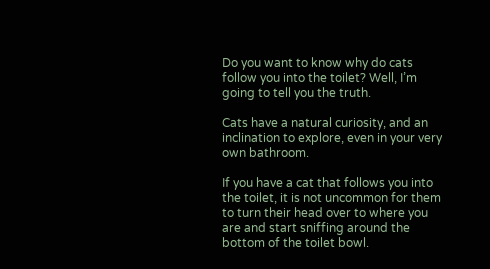Do you want to know why do cats follow you into the toilet? Well, I’m going to tell you the truth.

Cats have a natural curiosity, and an inclination to explore, even in your very own bathroom.

If you have a cat that follows you into the toilet, it is not uncommon for them to turn their head over to where you are and start sniffing around the bottom of the toilet bowl.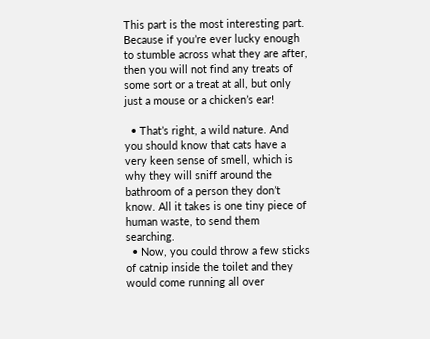This part is the most interesting part. Because if you’re ever lucky enough to stumble across what they are after, then you will not find any treats of some sort or a treat at all, but only just a mouse or a chicken’s ear!

  • That’s right, a wild nature. And you should know that cats have a very keen sense of smell, which is why they will sniff around the bathroom of a person they don’t know. All it takes is one tiny piece of human waste, to send them searching.
  • Now, you could throw a few sticks of catnip inside the toilet and they would come running all over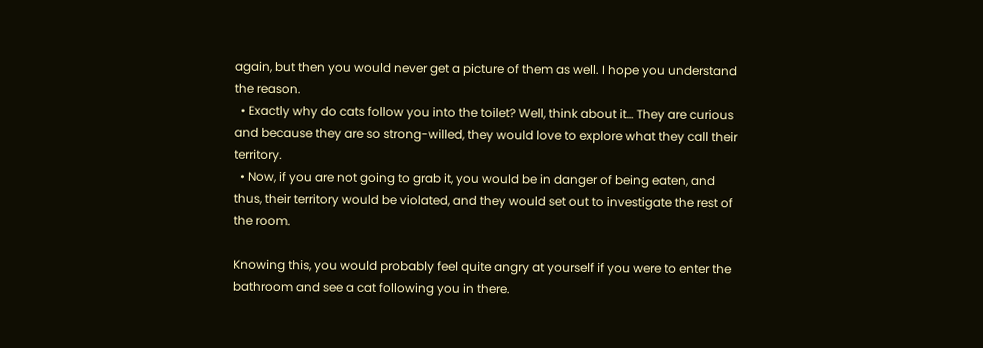again, but then you would never get a picture of them as well. I hope you understand the reason.
  • Exactly why do cats follow you into the toilet? Well, think about it… They are curious and because they are so strong-willed, they would love to explore what they call their territory.
  • Now, if you are not going to grab it, you would be in danger of being eaten, and thus, their territory would be violated, and they would set out to investigate the rest of the room.

Knowing this, you would probably feel quite angry at yourself if you were to enter the bathroom and see a cat following you in there.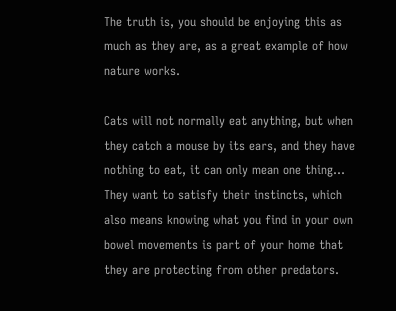The truth is, you should be enjoying this as much as they are, as a great example of how nature works.

Cats will not normally eat anything, but when they catch a mouse by its ears, and they have nothing to eat, it can only mean one thing… They want to satisfy their instincts, which also means knowing what you find in your own bowel movements is part of your home that they are protecting from other predators.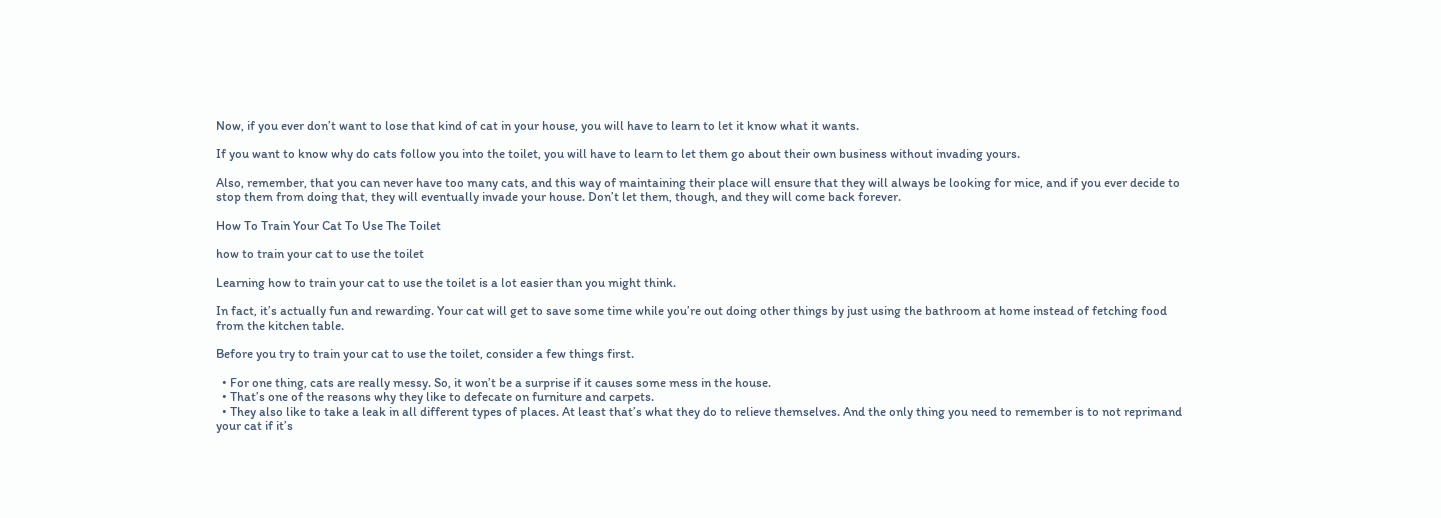Now, if you ever don’t want to lose that kind of cat in your house, you will have to learn to let it know what it wants.

If you want to know why do cats follow you into the toilet, you will have to learn to let them go about their own business without invading yours.

Also, remember, that you can never have too many cats, and this way of maintaining their place will ensure that they will always be looking for mice, and if you ever decide to stop them from doing that, they will eventually invade your house. Don’t let them, though, and they will come back forever.

How To Train Your Cat To Use The Toilet

how to train your cat to use the toilet

Learning how to train your cat to use the toilet is a lot easier than you might think.

In fact, it’s actually fun and rewarding. Your cat will get to save some time while you’re out doing other things by just using the bathroom at home instead of fetching food from the kitchen table.

Before you try to train your cat to use the toilet, consider a few things first.

  • For one thing, cats are really messy. So, it won’t be a surprise if it causes some mess in the house.
  • That’s one of the reasons why they like to defecate on furniture and carpets.
  • They also like to take a leak in all different types of places. At least that’s what they do to relieve themselves. And the only thing you need to remember is to not reprimand your cat if it’s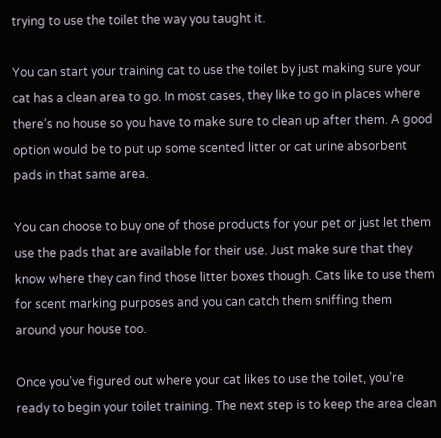trying to use the toilet the way you taught it.

You can start your training cat to use the toilet by just making sure your cat has a clean area to go. In most cases, they like to go in places where there’s no house so you have to make sure to clean up after them. A good option would be to put up some scented litter or cat urine absorbent pads in that same area.

You can choose to buy one of those products for your pet or just let them use the pads that are available for their use. Just make sure that they know where they can find those litter boxes though. Cats like to use them for scent marking purposes and you can catch them sniffing them around your house too.

Once you’ve figured out where your cat likes to use the toilet, you’re ready to begin your toilet training. The next step is to keep the area clean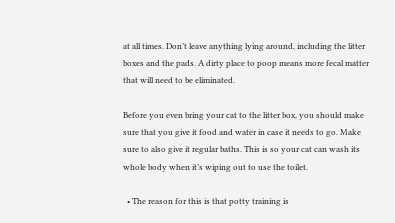at all times. Don’t leave anything lying around, including the litter boxes and the pads. A dirty place to poop means more fecal matter that will need to be eliminated.

Before you even bring your cat to the litter box, you should make sure that you give it food and water in case it needs to go. Make sure to also give it regular baths. This is so your cat can wash its whole body when it’s wiping out to use the toilet.

  • The reason for this is that potty training is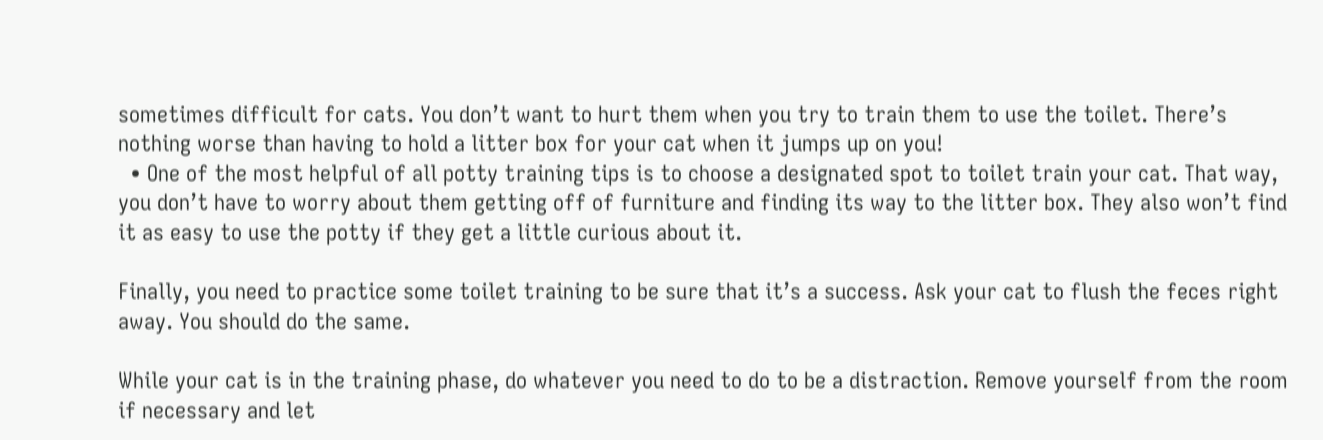sometimes difficult for cats. You don’t want to hurt them when you try to train them to use the toilet. There’s nothing worse than having to hold a litter box for your cat when it jumps up on you!
  • One of the most helpful of all potty training tips is to choose a designated spot to toilet train your cat. That way, you don’t have to worry about them getting off of furniture and finding its way to the litter box. They also won’t find it as easy to use the potty if they get a little curious about it.

Finally, you need to practice some toilet training to be sure that it’s a success. Ask your cat to flush the feces right away. You should do the same.

While your cat is in the training phase, do whatever you need to do to be a distraction. Remove yourself from the room if necessary and let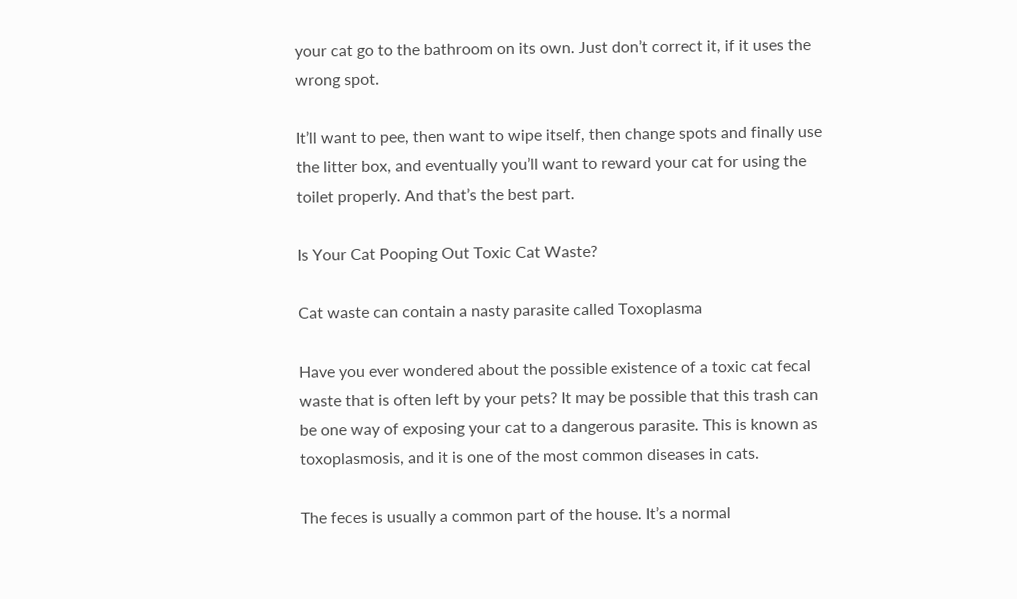your cat go to the bathroom on its own. Just don’t correct it, if it uses the wrong spot.

It’ll want to pee, then want to wipe itself, then change spots and finally use the litter box, and eventually you’ll want to reward your cat for using the toilet properly. And that’s the best part.

Is Your Cat Pooping Out Toxic Cat Waste?

Cat waste can contain a nasty parasite called Toxoplasma

Have you ever wondered about the possible existence of a toxic cat fecal waste that is often left by your pets? It may be possible that this trash can be one way of exposing your cat to a dangerous parasite. This is known as toxoplasmosis, and it is one of the most common diseases in cats.

The feces is usually a common part of the house. It’s a normal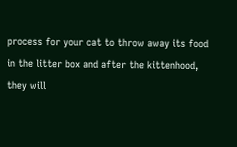process for your cat to throw away its food in the litter box and after the kittenhood, they will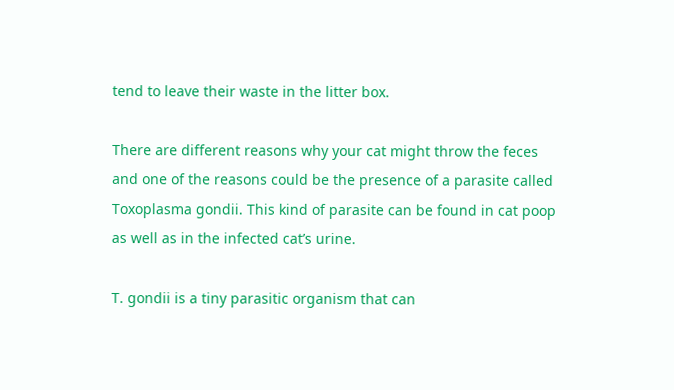tend to leave their waste in the litter box.

There are different reasons why your cat might throw the feces and one of the reasons could be the presence of a parasite called Toxoplasma gondii. This kind of parasite can be found in cat poop as well as in the infected cat’s urine.

T. gondii is a tiny parasitic organism that can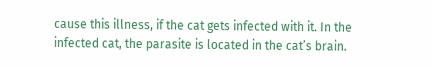cause this illness, if the cat gets infected with it. In the infected cat, the parasite is located in the cat’s brain.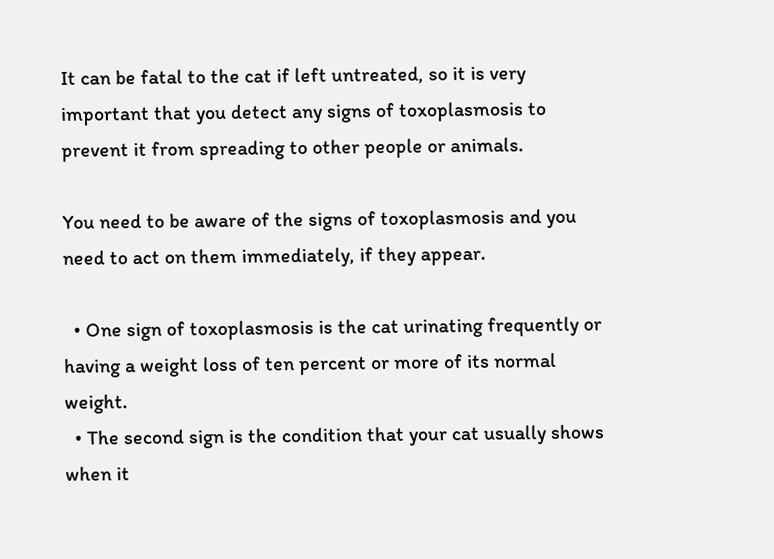It can be fatal to the cat if left untreated, so it is very important that you detect any signs of toxoplasmosis to prevent it from spreading to other people or animals.

You need to be aware of the signs of toxoplasmosis and you need to act on them immediately, if they appear.

  • One sign of toxoplasmosis is the cat urinating frequently or having a weight loss of ten percent or more of its normal weight.
  • The second sign is the condition that your cat usually shows when it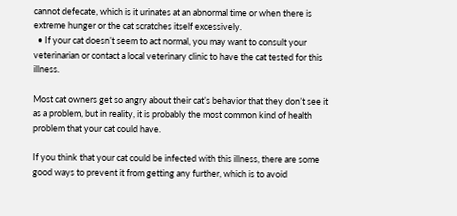cannot defecate, which is it urinates at an abnormal time or when there is extreme hunger or the cat scratches itself excessively.
  • If your cat doesn’t seem to act normal, you may want to consult your veterinarian or contact a local veterinary clinic to have the cat tested for this illness.

Most cat owners get so angry about their cat’s behavior that they don’t see it as a problem, but in reality, it is probably the most common kind of health problem that your cat could have.

If you think that your cat could be infected with this illness, there are some good ways to prevent it from getting any further, which is to avoid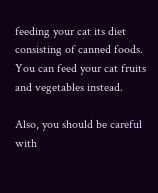feeding your cat its diet consisting of canned foods. You can feed your cat fruits and vegetables instead.

Also, you should be careful with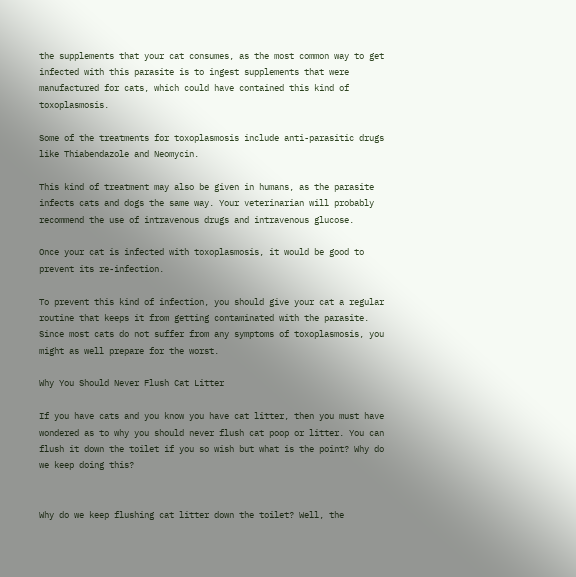the supplements that your cat consumes, as the most common way to get infected with this parasite is to ingest supplements that were manufactured for cats, which could have contained this kind of toxoplasmosis.

Some of the treatments for toxoplasmosis include anti-parasitic drugs like Thiabendazole and Neomycin.

This kind of treatment may also be given in humans, as the parasite infects cats and dogs the same way. Your veterinarian will probably recommend the use of intravenous drugs and intravenous glucose.

Once your cat is infected with toxoplasmosis, it would be good to prevent its re-infection.

To prevent this kind of infection, you should give your cat a regular routine that keeps it from getting contaminated with the parasite. Since most cats do not suffer from any symptoms of toxoplasmosis, you might as well prepare for the worst.

Why You Should Never Flush Cat Litter

If you have cats and you know you have cat litter, then you must have wondered as to why you should never flush cat poop or litter. You can flush it down the toilet if you so wish but what is the point? Why do we keep doing this?


Why do we keep flushing cat litter down the toilet? Well, the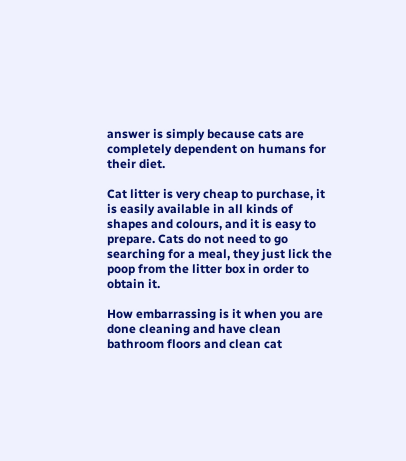answer is simply because cats are completely dependent on humans for their diet.

Cat litter is very cheap to purchase, it is easily available in all kinds of shapes and colours, and it is easy to prepare. Cats do not need to go searching for a meal, they just lick the poop from the litter box in order to obtain it.

How embarrassing is it when you are done cleaning and have clean bathroom floors and clean cat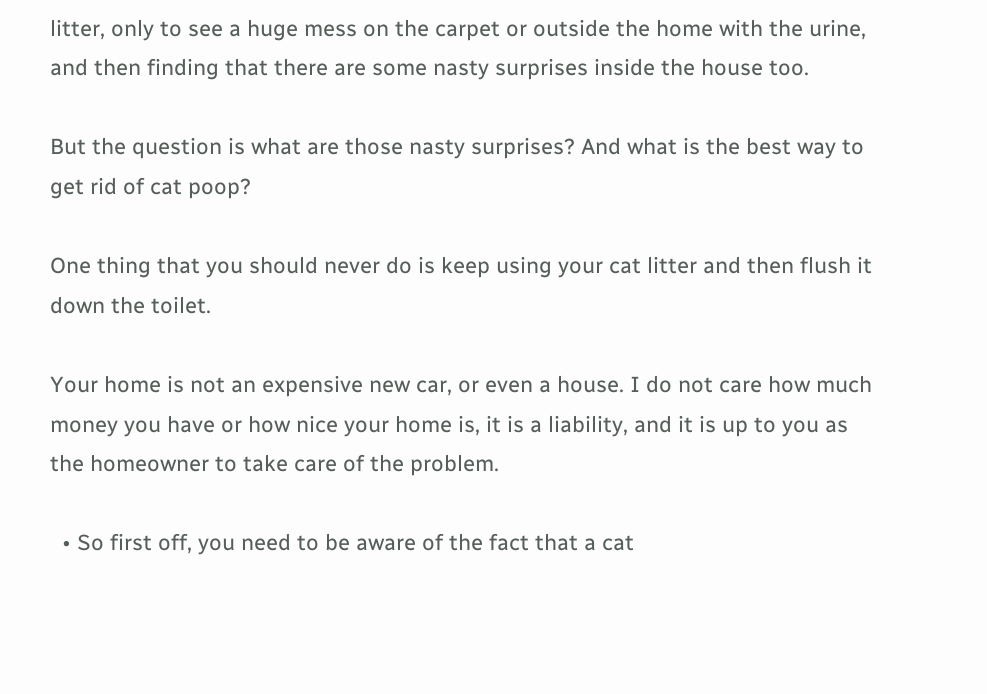litter, only to see a huge mess on the carpet or outside the home with the urine, and then finding that there are some nasty surprises inside the house too.

But the question is what are those nasty surprises? And what is the best way to get rid of cat poop?

One thing that you should never do is keep using your cat litter and then flush it down the toilet.

Your home is not an expensive new car, or even a house. I do not care how much money you have or how nice your home is, it is a liability, and it is up to you as the homeowner to take care of the problem.

  • So first off, you need to be aware of the fact that a cat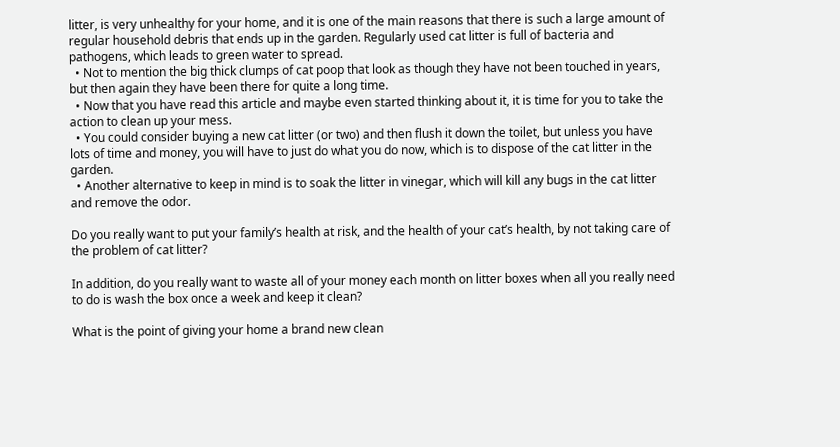litter, is very unhealthy for your home, and it is one of the main reasons that there is such a large amount of regular household debris that ends up in the garden. Regularly used cat litter is full of bacteria and pathogens, which leads to green water to spread.
  • Not to mention the big thick clumps of cat poop that look as though they have not been touched in years, but then again they have been there for quite a long time.
  • Now that you have read this article and maybe even started thinking about it, it is time for you to take the action to clean up your mess.
  • You could consider buying a new cat litter (or two) and then flush it down the toilet, but unless you have lots of time and money, you will have to just do what you do now, which is to dispose of the cat litter in the garden.
  • Another alternative to keep in mind is to soak the litter in vinegar, which will kill any bugs in the cat litter and remove the odor.

Do you really want to put your family’s health at risk, and the health of your cat’s health, by not taking care of the problem of cat litter?

In addition, do you really want to waste all of your money each month on litter boxes when all you really need to do is wash the box once a week and keep it clean?

What is the point of giving your home a brand new clean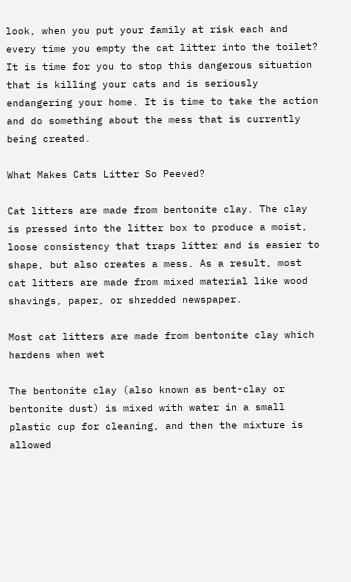look, when you put your family at risk each and every time you empty the cat litter into the toilet? It is time for you to stop this dangerous situation that is killing your cats and is seriously endangering your home. It is time to take the action and do something about the mess that is currently being created.

What Makes Cats Litter So Peeved?

Cat litters are made from bentonite clay. The clay is pressed into the litter box to produce a moist, loose consistency that traps litter and is easier to shape, but also creates a mess. As a result, most cat litters are made from mixed material like wood shavings, paper, or shredded newspaper.

Most cat litters are made from bentonite clay which hardens when wet

The bentonite clay (also known as bent-clay or bentonite dust) is mixed with water in a small plastic cup for cleaning, and then the mixture is allowed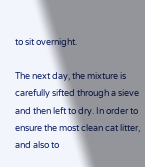to sit overnight.

The next day, the mixture is carefully sifted through a sieve and then left to dry. In order to ensure the most clean cat litter, and also to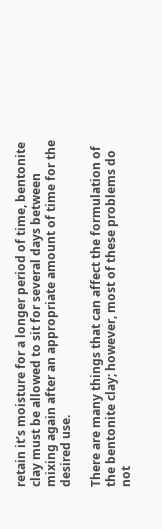retain it’s moisture for a longer period of time, bentonite clay must be allowed to sit for several days between mixing again after an appropriate amount of time for the desired use.

There are many things that can affect the formulation of the bentonite clay; however, most of these problems do not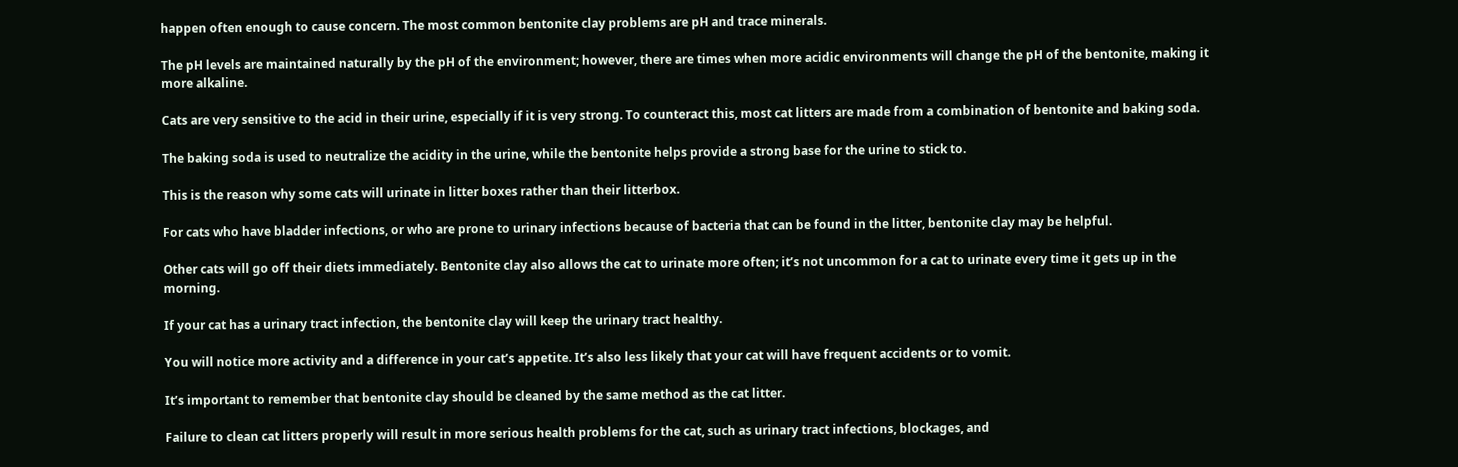happen often enough to cause concern. The most common bentonite clay problems are pH and trace minerals.

The pH levels are maintained naturally by the pH of the environment; however, there are times when more acidic environments will change the pH of the bentonite, making it more alkaline.

Cats are very sensitive to the acid in their urine, especially if it is very strong. To counteract this, most cat litters are made from a combination of bentonite and baking soda.

The baking soda is used to neutralize the acidity in the urine, while the bentonite helps provide a strong base for the urine to stick to.

This is the reason why some cats will urinate in litter boxes rather than their litterbox.

For cats who have bladder infections, or who are prone to urinary infections because of bacteria that can be found in the litter, bentonite clay may be helpful.

Other cats will go off their diets immediately. Bentonite clay also allows the cat to urinate more often; it’s not uncommon for a cat to urinate every time it gets up in the morning.

If your cat has a urinary tract infection, the bentonite clay will keep the urinary tract healthy.

You will notice more activity and a difference in your cat’s appetite. It’s also less likely that your cat will have frequent accidents or to vomit.

It’s important to remember that bentonite clay should be cleaned by the same method as the cat litter.

Failure to clean cat litters properly will result in more serious health problems for the cat, such as urinary tract infections, blockages, and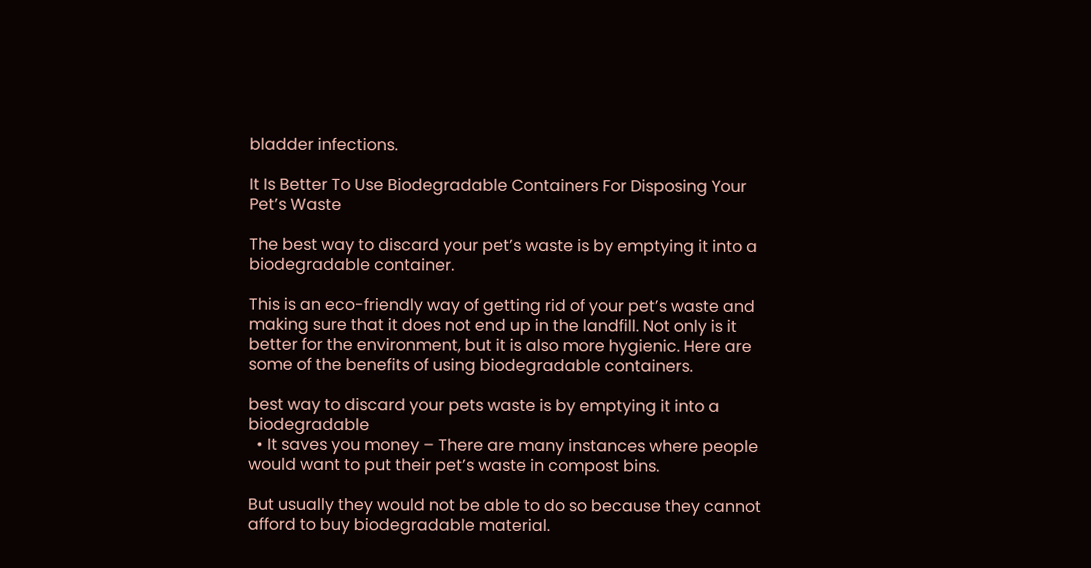bladder infections.

It Is Better To Use Biodegradable Containers For Disposing Your Pet’s Waste

The best way to discard your pet’s waste is by emptying it into a biodegradable container.

This is an eco-friendly way of getting rid of your pet’s waste and making sure that it does not end up in the landfill. Not only is it better for the environment, but it is also more hygienic. Here are some of the benefits of using biodegradable containers.

best way to discard your pets waste is by emptying it into a biodegradable
  • It saves you money – There are many instances where people would want to put their pet’s waste in compost bins.

But usually they would not be able to do so because they cannot afford to buy biodegradable material.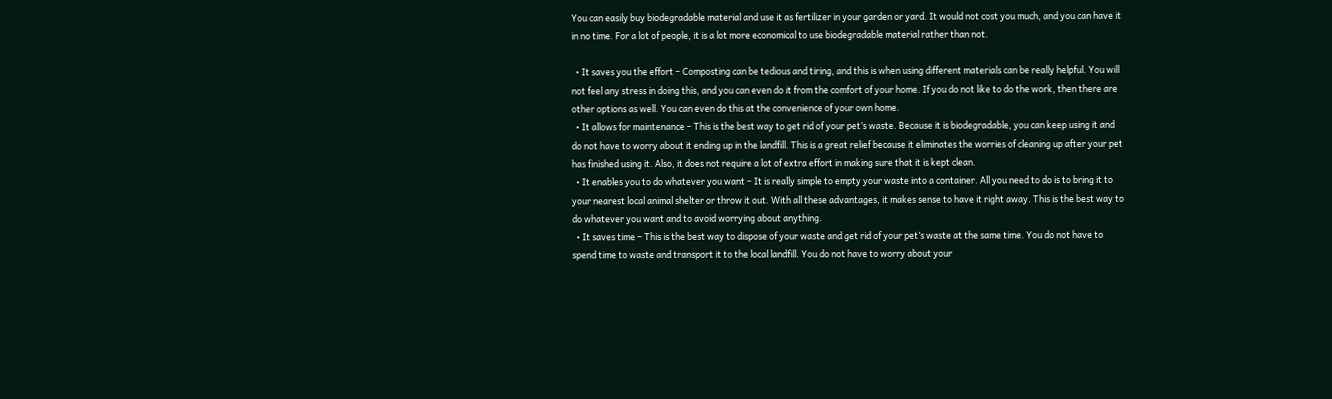You can easily buy biodegradable material and use it as fertilizer in your garden or yard. It would not cost you much, and you can have it in no time. For a lot of people, it is a lot more economical to use biodegradable material rather than not.

  • It saves you the effort – Composting can be tedious and tiring, and this is when using different materials can be really helpful. You will not feel any stress in doing this, and you can even do it from the comfort of your home. If you do not like to do the work, then there are other options as well. You can even do this at the convenience of your own home.
  • It allows for maintenance – This is the best way to get rid of your pet’s waste. Because it is biodegradable, you can keep using it and do not have to worry about it ending up in the landfill. This is a great relief because it eliminates the worries of cleaning up after your pet has finished using it. Also, it does not require a lot of extra effort in making sure that it is kept clean.
  • It enables you to do whatever you want – It is really simple to empty your waste into a container. All you need to do is to bring it to your nearest local animal shelter or throw it out. With all these advantages, it makes sense to have it right away. This is the best way to do whatever you want and to avoid worrying about anything.
  • It saves time – This is the best way to dispose of your waste and get rid of your pet’s waste at the same time. You do not have to spend time to waste and transport it to the local landfill. You do not have to worry about your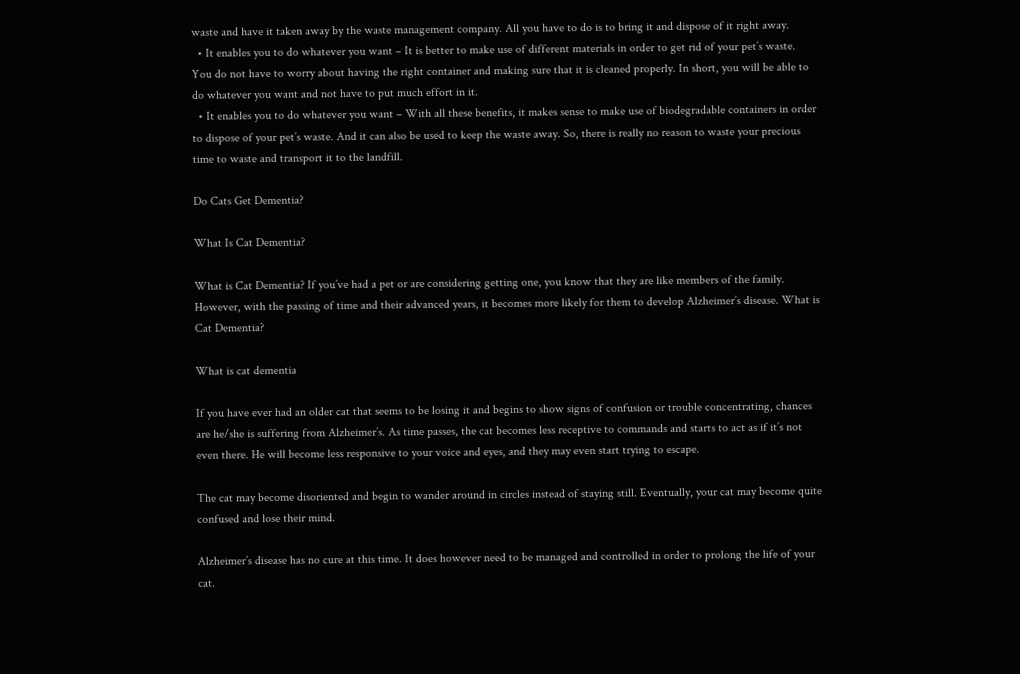waste and have it taken away by the waste management company. All you have to do is to bring it and dispose of it right away.
  • It enables you to do whatever you want – It is better to make use of different materials in order to get rid of your pet’s waste. You do not have to worry about having the right container and making sure that it is cleaned properly. In short, you will be able to do whatever you want and not have to put much effort in it.
  • It enables you to do whatever you want – With all these benefits, it makes sense to make use of biodegradable containers in order to dispose of your pet’s waste. And it can also be used to keep the waste away. So, there is really no reason to waste your precious time to waste and transport it to the landfill.

Do Cats Get Dementia?

What Is Cat Dementia?

What is Cat Dementia? If you’ve had a pet or are considering getting one, you know that they are like members of the family. However, with the passing of time and their advanced years, it becomes more likely for them to develop Alzheimer’s disease. What is Cat Dementia?

What is cat dementia

If you have ever had an older cat that seems to be losing it and begins to show signs of confusion or trouble concentrating, chances are he/she is suffering from Alzheimer’s. As time passes, the cat becomes less receptive to commands and starts to act as if it’s not even there. He will become less responsive to your voice and eyes, and they may even start trying to escape.

The cat may become disoriented and begin to wander around in circles instead of staying still. Eventually, your cat may become quite confused and lose their mind.

Alzheimer’s disease has no cure at this time. It does however need to be managed and controlled in order to prolong the life of your cat.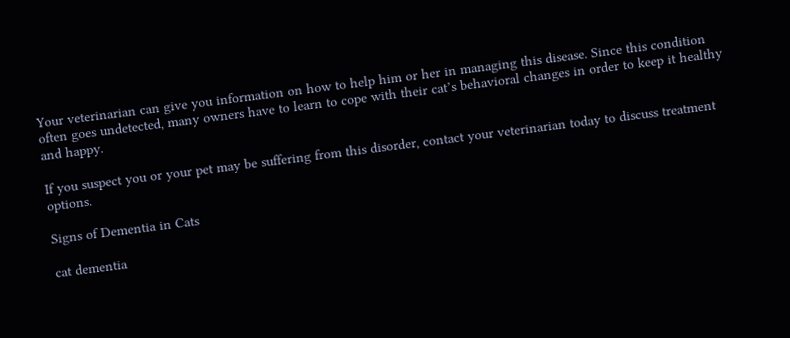Your veterinarian can give you information on how to help him or her in managing this disease. Since this condition often goes undetected, many owners have to learn to cope with their cat’s behavioral changes in order to keep it healthy and happy.

If you suspect you or your pet may be suffering from this disorder, contact your veterinarian today to discuss treatment options.

Signs of Dementia in Cats

cat dementia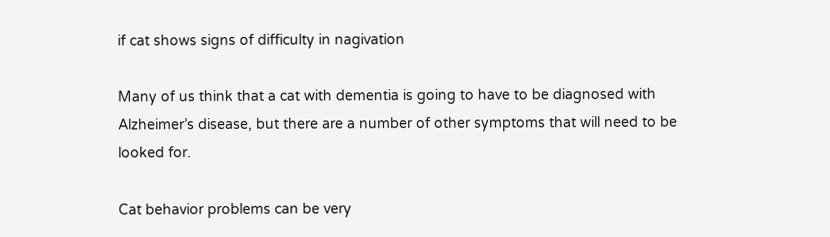if cat shows signs of difficulty in nagivation

Many of us think that a cat with dementia is going to have to be diagnosed with Alzheimer’s disease, but there are a number of other symptoms that will need to be looked for.

Cat behavior problems can be very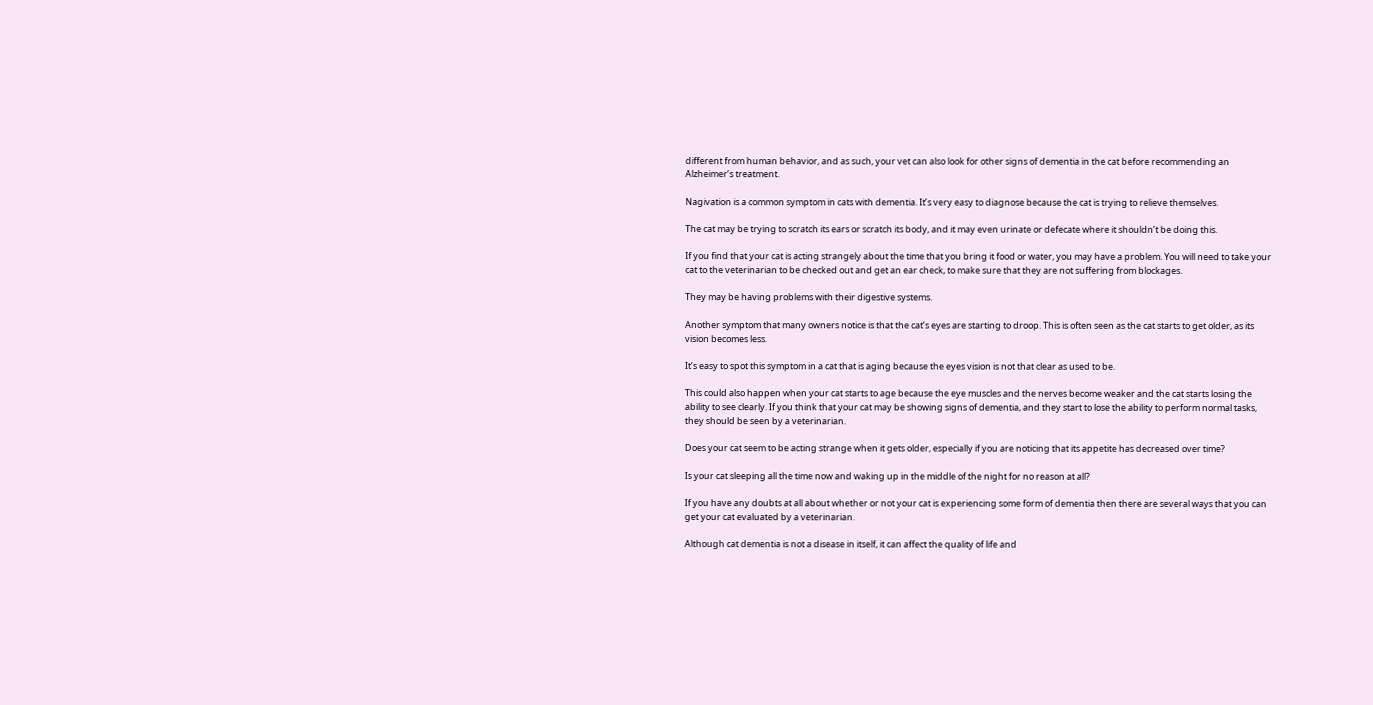different from human behavior, and as such, your vet can also look for other signs of dementia in the cat before recommending an Alzheimer’s treatment.

Nagivation is a common symptom in cats with dementia. It’s very easy to diagnose because the cat is trying to relieve themselves.

The cat may be trying to scratch its ears or scratch its body, and it may even urinate or defecate where it shouldn’t be doing this.

If you find that your cat is acting strangely about the time that you bring it food or water, you may have a problem. You will need to take your cat to the veterinarian to be checked out and get an ear check, to make sure that they are not suffering from blockages.

They may be having problems with their digestive systems.

Another symptom that many owners notice is that the cat’s eyes are starting to droop. This is often seen as the cat starts to get older, as its vision becomes less.

It’s easy to spot this symptom in a cat that is aging because the eyes vision is not that clear as used to be.

This could also happen when your cat starts to age because the eye muscles and the nerves become weaker and the cat starts losing the ability to see clearly. If you think that your cat may be showing signs of dementia, and they start to lose the ability to perform normal tasks, they should be seen by a veterinarian.

Does your cat seem to be acting strange when it gets older, especially if you are noticing that its appetite has decreased over time?

Is your cat sleeping all the time now and waking up in the middle of the night for no reason at all?

If you have any doubts at all about whether or not your cat is experiencing some form of dementia then there are several ways that you can get your cat evaluated by a veterinarian.

Although cat dementia is not a disease in itself, it can affect the quality of life and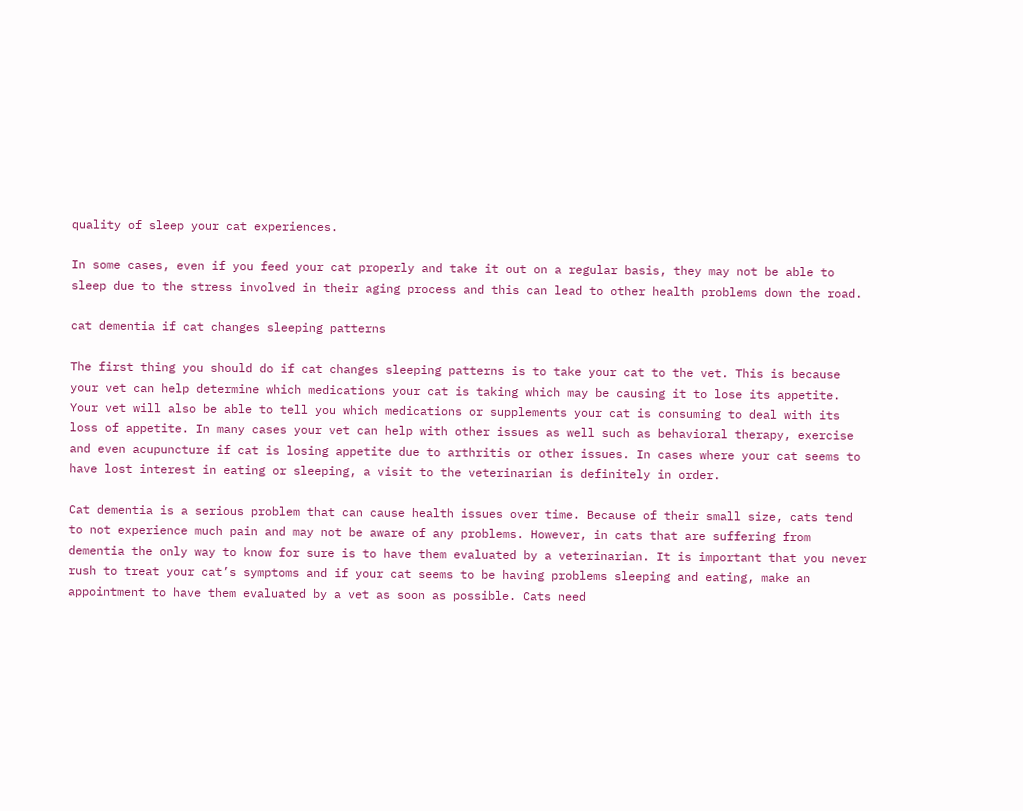quality of sleep your cat experiences.

In some cases, even if you feed your cat properly and take it out on a regular basis, they may not be able to sleep due to the stress involved in their aging process and this can lead to other health problems down the road.

cat dementia if cat changes sleeping patterns

The first thing you should do if cat changes sleeping patterns is to take your cat to the vet. This is because your vet can help determine which medications your cat is taking which may be causing it to lose its appetite. Your vet will also be able to tell you which medications or supplements your cat is consuming to deal with its loss of appetite. In many cases your vet can help with other issues as well such as behavioral therapy, exercise and even acupuncture if cat is losing appetite due to arthritis or other issues. In cases where your cat seems to have lost interest in eating or sleeping, a visit to the veterinarian is definitely in order.

Cat dementia is a serious problem that can cause health issues over time. Because of their small size, cats tend to not experience much pain and may not be aware of any problems. However, in cats that are suffering from dementia the only way to know for sure is to have them evaluated by a veterinarian. It is important that you never rush to treat your cat’s symptoms and if your cat seems to be having problems sleeping and eating, make an appointment to have them evaluated by a vet as soon as possible. Cats need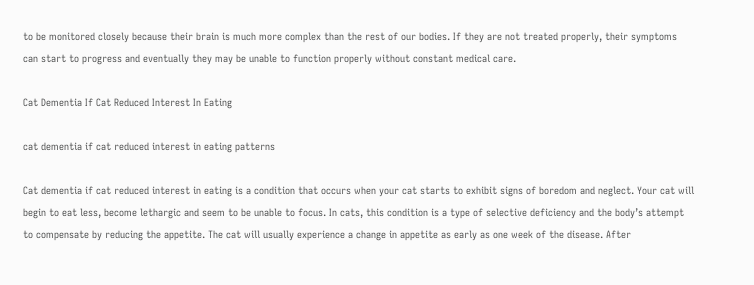to be monitored closely because their brain is much more complex than the rest of our bodies. If they are not treated properly, their symptoms can start to progress and eventually they may be unable to function properly without constant medical care.

Cat Dementia If Cat Reduced Interest In Eating

cat dementia if cat reduced interest in eating patterns

Cat dementia if cat reduced interest in eating is a condition that occurs when your cat starts to exhibit signs of boredom and neglect. Your cat will begin to eat less, become lethargic and seem to be unable to focus. In cats, this condition is a type of selective deficiency and the body’s attempt to compensate by reducing the appetite. The cat will usually experience a change in appetite as early as one week of the disease. After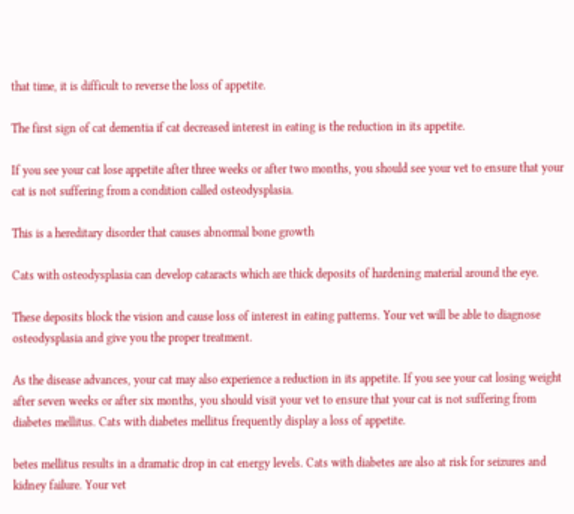that time, it is difficult to reverse the loss of appetite.

The first sign of cat dementia if cat decreased interest in eating is the reduction in its appetite.

If you see your cat lose appetite after three weeks or after two months, you should see your vet to ensure that your cat is not suffering from a condition called osteodysplasia.

This is a hereditary disorder that causes abnormal bone growth

Cats with osteodysplasia can develop cataracts which are thick deposits of hardening material around the eye.

These deposits block the vision and cause loss of interest in eating patterns. Your vet will be able to diagnose osteodysplasia and give you the proper treatment.

As the disease advances, your cat may also experience a reduction in its appetite. If you see your cat losing weight after seven weeks or after six months, you should visit your vet to ensure that your cat is not suffering from diabetes mellitus. Cats with diabetes mellitus frequently display a loss of appetite.

betes mellitus results in a dramatic drop in cat energy levels. Cats with diabetes are also at risk for seizures and kidney failure. Your vet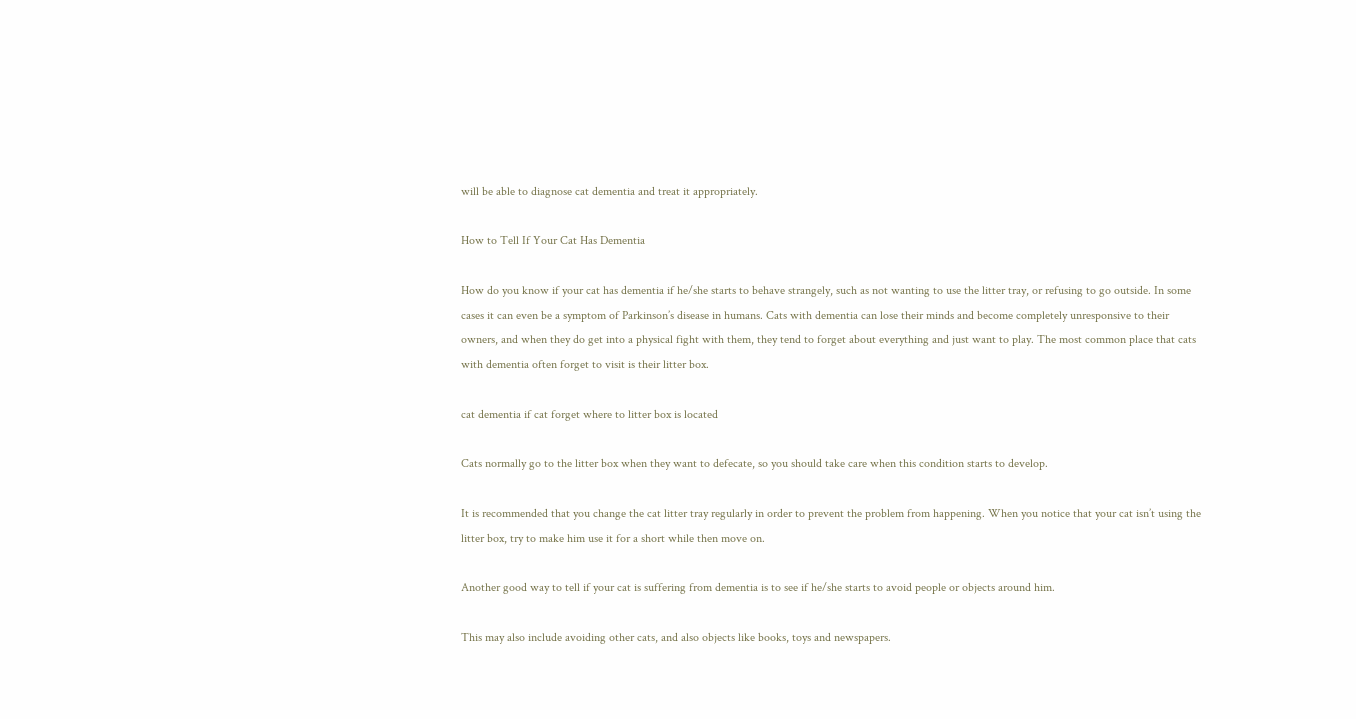will be able to diagnose cat dementia and treat it appropriately.

How to Tell If Your Cat Has Dementia

How do you know if your cat has dementia if he/she starts to behave strangely, such as not wanting to use the litter tray, or refusing to go outside. In some cases it can even be a symptom of Parkinson’s disease in humans. Cats with dementia can lose their minds and become completely unresponsive to their owners, and when they do get into a physical fight with them, they tend to forget about everything and just want to play. The most common place that cats with dementia often forget to visit is their litter box.

cat dementia if cat forget where to litter box is located

Cats normally go to the litter box when they want to defecate, so you should take care when this condition starts to develop.

It is recommended that you change the cat litter tray regularly in order to prevent the problem from happening. When you notice that your cat isn’t using the litter box, try to make him use it for a short while then move on.

Another good way to tell if your cat is suffering from dementia is to see if he/she starts to avoid people or objects around him.

This may also include avoiding other cats, and also objects like books, toys and newspapers.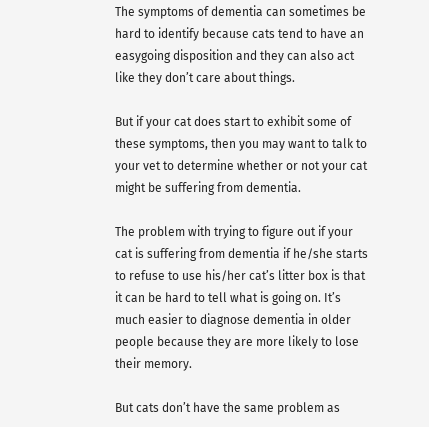The symptoms of dementia can sometimes be hard to identify because cats tend to have an easygoing disposition and they can also act like they don’t care about things.

But if your cat does start to exhibit some of these symptoms, then you may want to talk to your vet to determine whether or not your cat might be suffering from dementia.

The problem with trying to figure out if your cat is suffering from dementia if he/she starts to refuse to use his/her cat’s litter box is that it can be hard to tell what is going on. It’s much easier to diagnose dementia in older people because they are more likely to lose their memory.

But cats don’t have the same problem as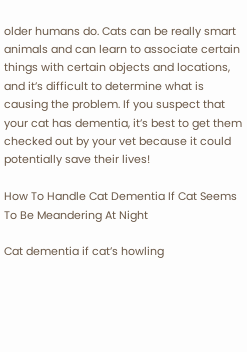older humans do. Cats can be really smart animals and can learn to associate certain things with certain objects and locations, and it’s difficult to determine what is causing the problem. If you suspect that your cat has dementia, it’s best to get them checked out by your vet because it could potentially save their lives!

How To Handle Cat Dementia If Cat Seems To Be Meandering At Night

Cat dementia if cat’s howling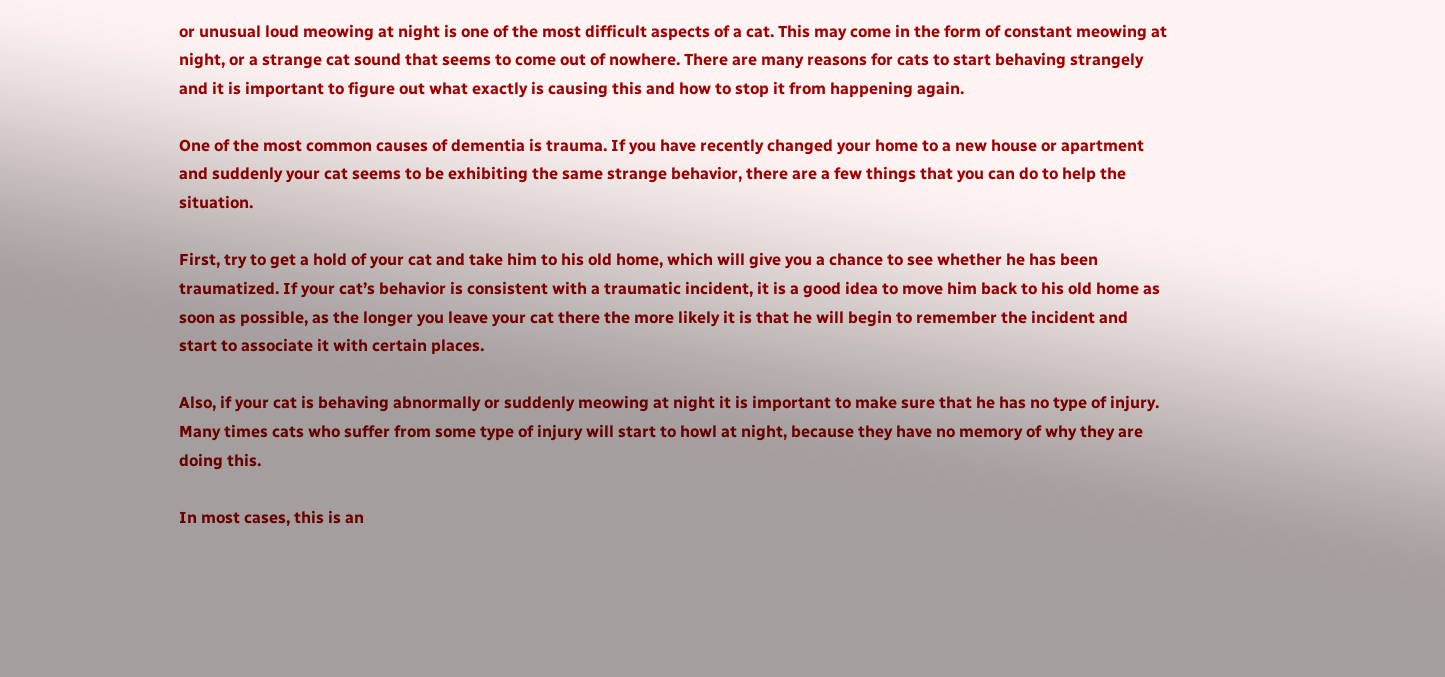or unusual loud meowing at night is one of the most difficult aspects of a cat. This may come in the form of constant meowing at night, or a strange cat sound that seems to come out of nowhere. There are many reasons for cats to start behaving strangely and it is important to figure out what exactly is causing this and how to stop it from happening again.

One of the most common causes of dementia is trauma. If you have recently changed your home to a new house or apartment and suddenly your cat seems to be exhibiting the same strange behavior, there are a few things that you can do to help the situation.

First, try to get a hold of your cat and take him to his old home, which will give you a chance to see whether he has been traumatized. If your cat’s behavior is consistent with a traumatic incident, it is a good idea to move him back to his old home as soon as possible, as the longer you leave your cat there the more likely it is that he will begin to remember the incident and start to associate it with certain places.

Also, if your cat is behaving abnormally or suddenly meowing at night it is important to make sure that he has no type of injury. Many times cats who suffer from some type of injury will start to howl at night, because they have no memory of why they are doing this.

In most cases, this is an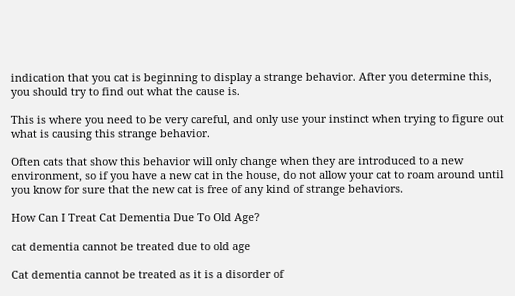indication that you cat is beginning to display a strange behavior. After you determine this, you should try to find out what the cause is.

This is where you need to be very careful, and only use your instinct when trying to figure out what is causing this strange behavior.

Often cats that show this behavior will only change when they are introduced to a new environment, so if you have a new cat in the house, do not allow your cat to roam around until you know for sure that the new cat is free of any kind of strange behaviors.

How Can I Treat Cat Dementia Due To Old Age?

cat dementia cannot be treated due to old age

Cat dementia cannot be treated as it is a disorder of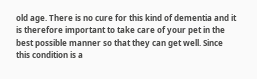old age. There is no cure for this kind of dementia and it is therefore important to take care of your pet in the best possible manner so that they can get well. Since this condition is a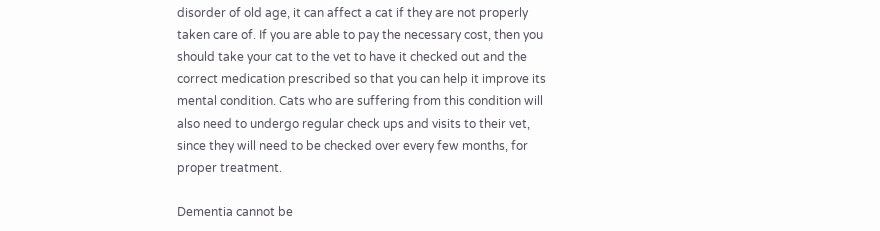disorder of old age, it can affect a cat if they are not properly taken care of. If you are able to pay the necessary cost, then you should take your cat to the vet to have it checked out and the correct medication prescribed so that you can help it improve its mental condition. Cats who are suffering from this condition will also need to undergo regular check ups and visits to their vet, since they will need to be checked over every few months, for proper treatment.

Dementia cannot be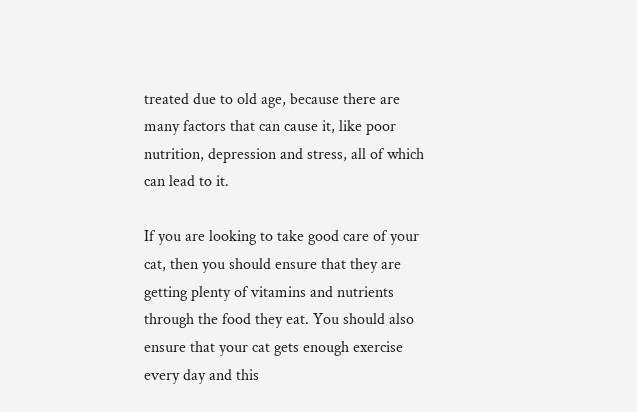treated due to old age, because there are many factors that can cause it, like poor nutrition, depression and stress, all of which can lead to it.

If you are looking to take good care of your cat, then you should ensure that they are getting plenty of vitamins and nutrients through the food they eat. You should also ensure that your cat gets enough exercise every day and this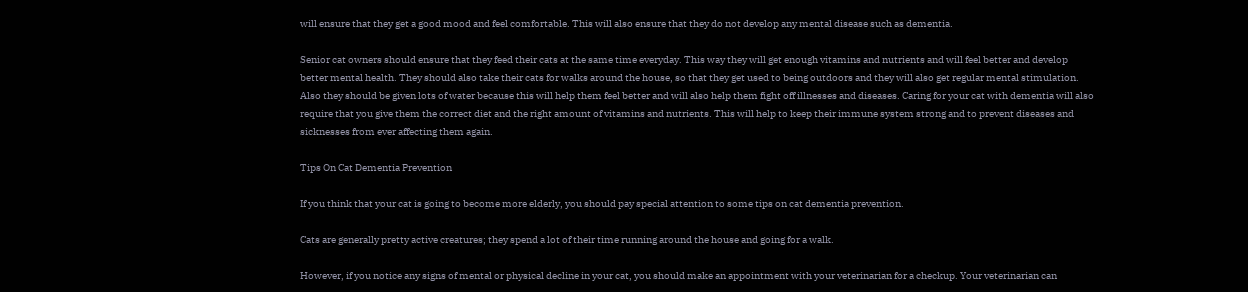will ensure that they get a good mood and feel comfortable. This will also ensure that they do not develop any mental disease such as dementia.

Senior cat owners should ensure that they feed their cats at the same time everyday. This way they will get enough vitamins and nutrients and will feel better and develop better mental health. They should also take their cats for walks around the house, so that they get used to being outdoors and they will also get regular mental stimulation. Also they should be given lots of water because this will help them feel better and will also help them fight off illnesses and diseases. Caring for your cat with dementia will also require that you give them the correct diet and the right amount of vitamins and nutrients. This will help to keep their immune system strong and to prevent diseases and sicknesses from ever affecting them again.

Tips On Cat Dementia Prevention

If you think that your cat is going to become more elderly, you should pay special attention to some tips on cat dementia prevention.

Cats are generally pretty active creatures; they spend a lot of their time running around the house and going for a walk.

However, if you notice any signs of mental or physical decline in your cat, you should make an appointment with your veterinarian for a checkup. Your veterinarian can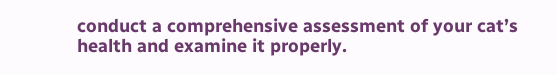conduct a comprehensive assessment of your cat’s health and examine it properly.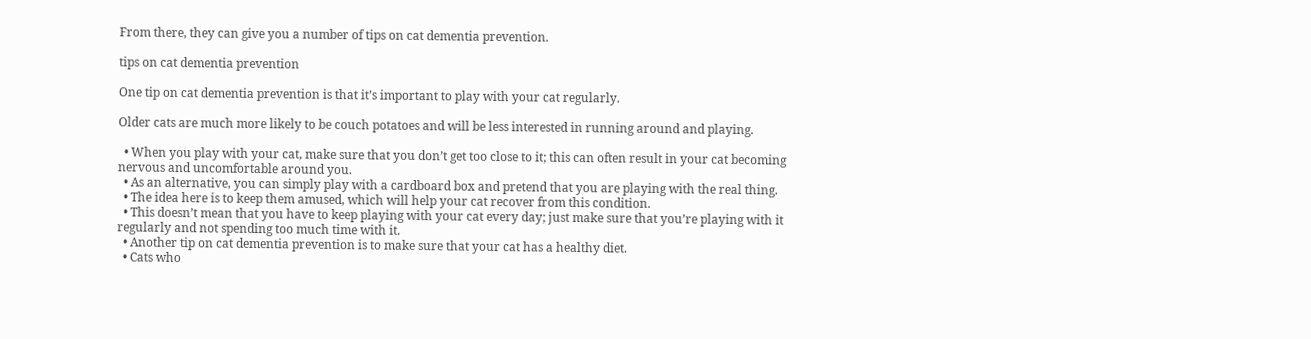From there, they can give you a number of tips on cat dementia prevention.

tips on cat dementia prevention

One tip on cat dementia prevention is that it’s important to play with your cat regularly.

Older cats are much more likely to be couch potatoes and will be less interested in running around and playing.

  • When you play with your cat, make sure that you don’t get too close to it; this can often result in your cat becoming nervous and uncomfortable around you.
  • As an alternative, you can simply play with a cardboard box and pretend that you are playing with the real thing.
  • The idea here is to keep them amused, which will help your cat recover from this condition.
  • This doesn’t mean that you have to keep playing with your cat every day; just make sure that you’re playing with it regularly and not spending too much time with it.
  • Another tip on cat dementia prevention is to make sure that your cat has a healthy diet.
  • Cats who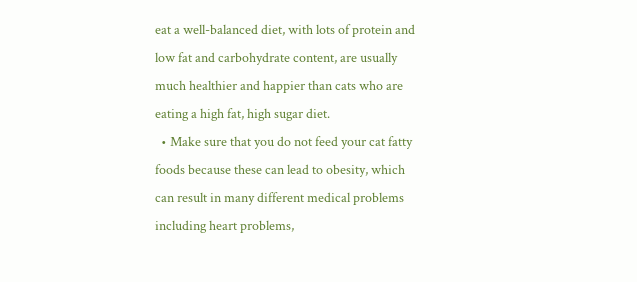eat a well-balanced diet, with lots of protein and low fat and carbohydrate content, are usually much healthier and happier than cats who are eating a high fat, high sugar diet.
  • Make sure that you do not feed your cat fatty foods because these can lead to obesity, which can result in many different medical problems including heart problems,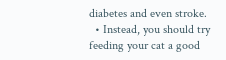diabetes and even stroke.
  • Instead, you should try feeding your cat a good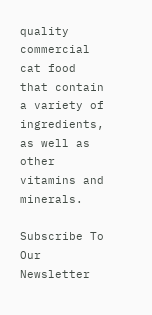quality commercial cat food that contain a variety of ingredients, as well as other vitamins and minerals.

Subscribe To Our Newsletter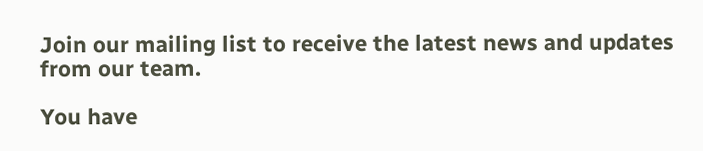Join our mailing list to receive the latest news and updates from our team.

You have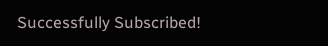Successfully Subscribed!